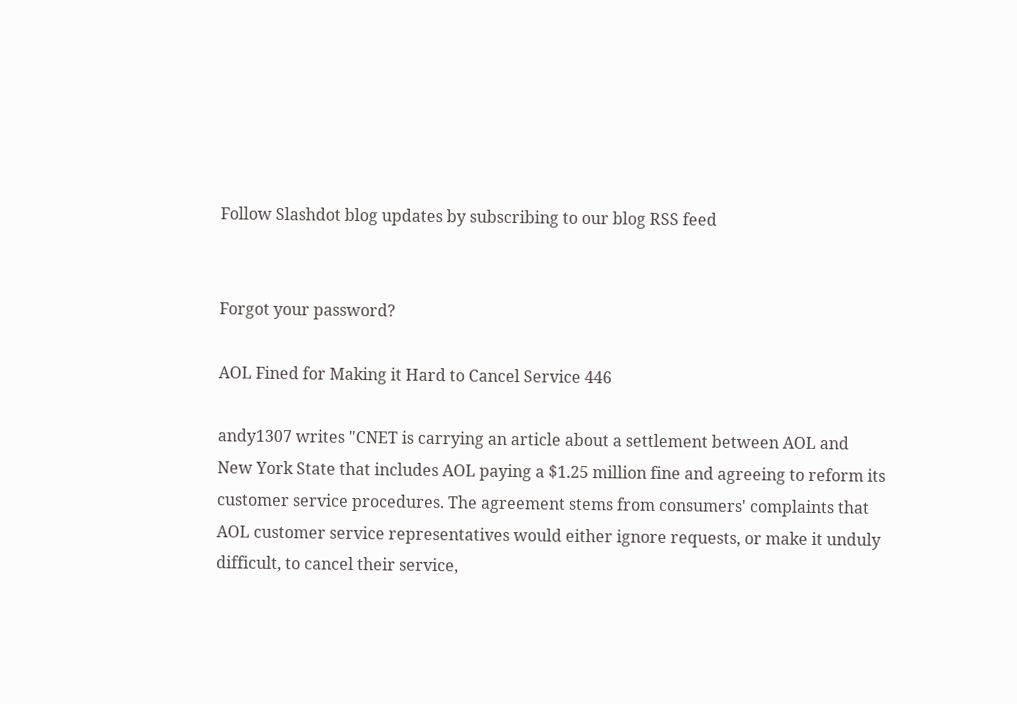Follow Slashdot blog updates by subscribing to our blog RSS feed


Forgot your password?

AOL Fined for Making it Hard to Cancel Service 446

andy1307 writes "CNET is carrying an article about a settlement between AOL and New York State that includes AOL paying a $1.25 million fine and agreeing to reform its customer service procedures. The agreement stems from consumers' complaints that AOL customer service representatives would either ignore requests, or make it unduly difficult, to cancel their service,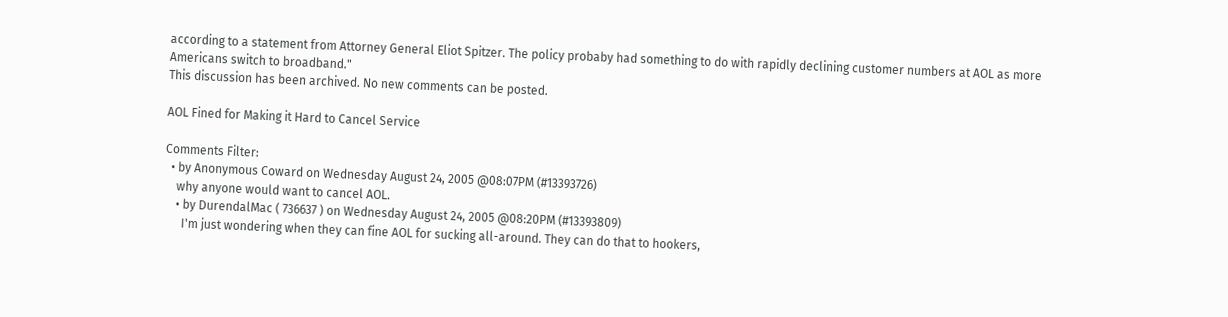according to a statement from Attorney General Eliot Spitzer. The policy probaby had something to do with rapidly declining customer numbers at AOL as more Americans switch to broadband."
This discussion has been archived. No new comments can be posted.

AOL Fined for Making it Hard to Cancel Service

Comments Filter:
  • by Anonymous Coward on Wednesday August 24, 2005 @08:07PM (#13393726)
    why anyone would want to cancel AOL.
    • by DurendalMac ( 736637 ) on Wednesday August 24, 2005 @08:20PM (#13393809)
      I'm just wondering when they can fine AOL for sucking all-around. They can do that to hookers,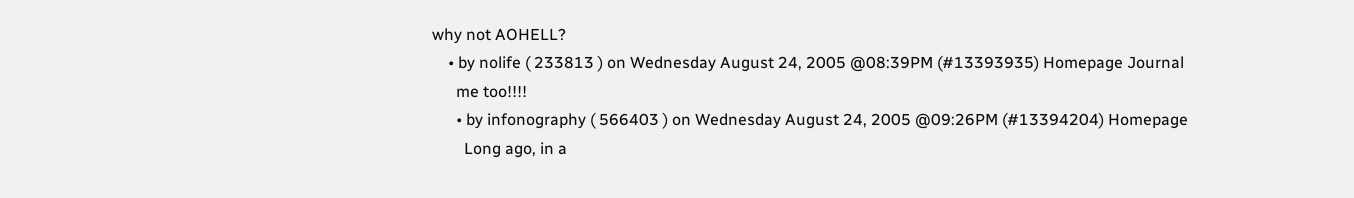why not AOHELL?
    • by nolife ( 233813 ) on Wednesday August 24, 2005 @08:39PM (#13393935) Homepage Journal
      me too!!!!
      • by infonography ( 566403 ) on Wednesday August 24, 2005 @09:26PM (#13394204) Homepage
        Long ago, in a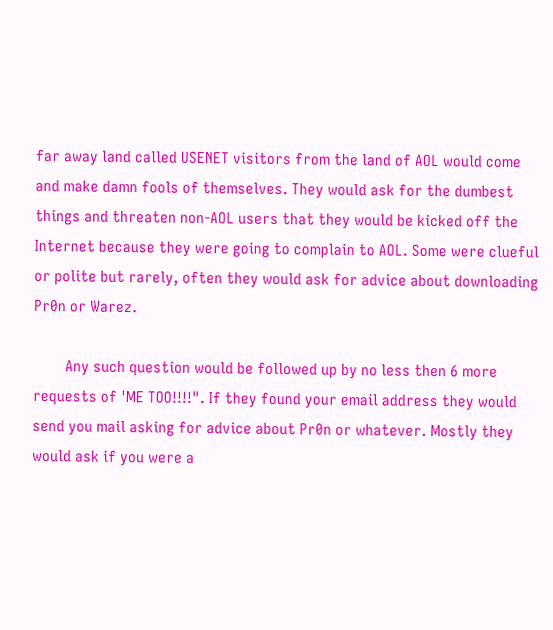far away land called USENET visitors from the land of AOL would come and make damn fools of themselves. They would ask for the dumbest things and threaten non-AOL users that they would be kicked off the Internet because they were going to complain to AOL. Some were clueful or polite but rarely, often they would ask for advice about downloading Pr0n or Warez.

        Any such question would be followed up by no less then 6 more requests of 'ME TOO!!!!". If they found your email address they would send you mail asking for advice about Pr0n or whatever. Mostly they would ask if you were a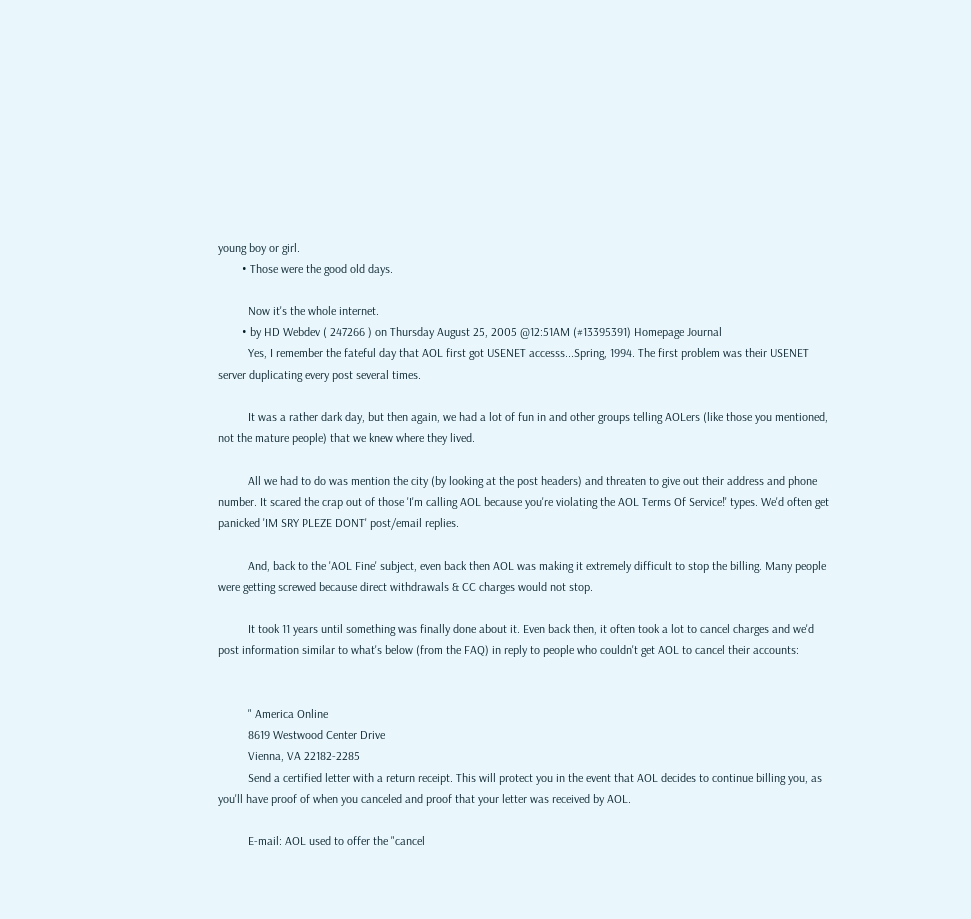young boy or girl.
        • Those were the good old days.

          Now it's the whole internet.
        • by HD Webdev ( 247266 ) on Thursday August 25, 2005 @12:51AM (#13395391) Homepage Journal
          Yes, I remember the fateful day that AOL first got USENET accesss...Spring, 1994. The first problem was their USENET server duplicating every post several times.

          It was a rather dark day, but then again, we had a lot of fun in and other groups telling AOLers (like those you mentioned, not the mature people) that we knew where they lived.

          All we had to do was mention the city (by looking at the post headers) and threaten to give out their address and phone number. It scared the crap out of those 'I'm calling AOL because you're violating the AOL Terms Of Service!' types. We'd often get panicked 'IM SRY PLEZE DONT' post/email replies.

          And, back to the 'AOL Fine' subject, even back then AOL was making it extremely difficult to stop the billing. Many people were getting screwed because direct withdrawals & CC charges would not stop.

          It took 11 years until something was finally done about it. Even back then, it often took a lot to cancel charges and we'd post information similar to what's below (from the FAQ) in reply to people who couldn't get AOL to cancel their accounts:


          " America Online
          8619 Westwood Center Drive
          Vienna, VA 22182-2285
          Send a certified letter with a return receipt. This will protect you in the event that AOL decides to continue billing you, as you'll have proof of when you canceled and proof that your letter was received by AOL.

          E-mail: AOL used to offer the "cancel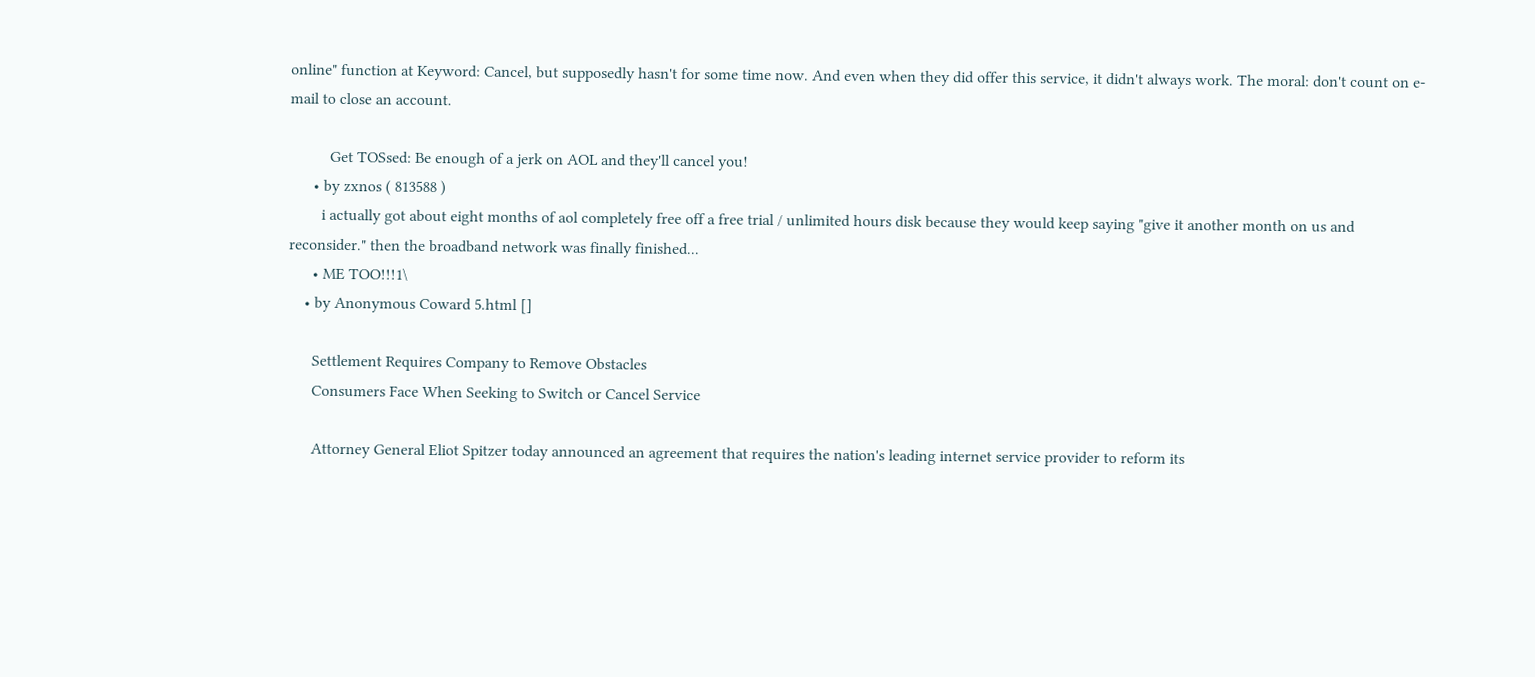online" function at Keyword: Cancel, but supposedly hasn't for some time now. And even when they did offer this service, it didn't always work. The moral: don't count on e-mail to close an account.

          Get TOSsed: Be enough of a jerk on AOL and they'll cancel you!
      • by zxnos ( 813588 )
        i actually got about eight months of aol completely free off a free trial / unlimited hours disk because they would keep saying "give it another month on us and reconsider." then the broadband network was finally finished...
      • ME TOO!!!1\
    • by Anonymous Coward 5.html []

      Settlement Requires Company to Remove Obstacles
      Consumers Face When Seeking to Switch or Cancel Service

      Attorney General Eliot Spitzer today announced an agreement that requires the nation's leading internet service provider to reform its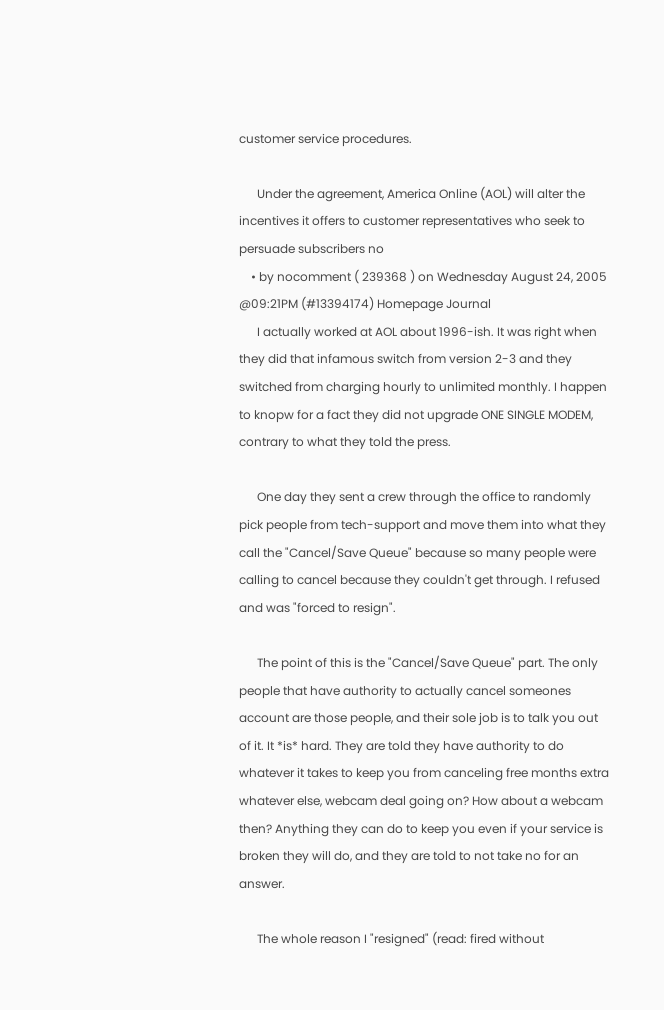customer service procedures.

      Under the agreement, America Online (AOL) will alter the incentives it offers to customer representatives who seek to persuade subscribers no
    • by nocomment ( 239368 ) on Wednesday August 24, 2005 @09:21PM (#13394174) Homepage Journal
      I actually worked at AOL about 1996-ish. It was right when they did that infamous switch from version 2-3 and they switched from charging hourly to unlimited monthly. I happen to knopw for a fact they did not upgrade ONE SINGLE MODEM, contrary to what they told the press.

      One day they sent a crew through the office to randomly pick people from tech-support and move them into what they call the "Cancel/Save Queue" because so many people were calling to cancel because they couldn't get through. I refused and was "forced to resign".

      The point of this is the "Cancel/Save Queue" part. The only people that have authority to actually cancel someones account are those people, and their sole job is to talk you out of it. It *is* hard. They are told they have authority to do whatever it takes to keep you from canceling free months extra whatever else, webcam deal going on? How about a webcam then? Anything they can do to keep you even if your service is broken they will do, and they are told to not take no for an answer.

      The whole reason I "resigned" (read: fired without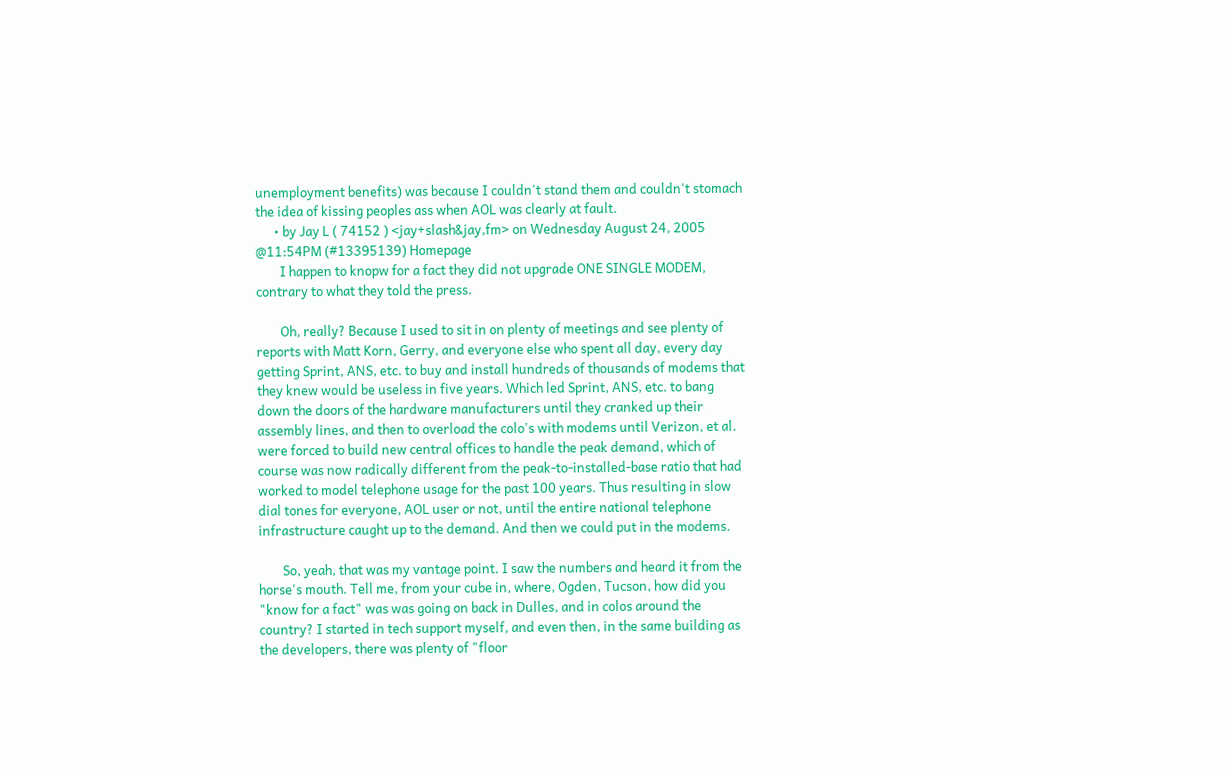unemployment benefits) was because I couldn't stand them and couldn't stomach the idea of kissing peoples ass when AOL was clearly at fault.
      • by Jay L ( 74152 ) <jay+slash&jay,fm> on Wednesday August 24, 2005 @11:54PM (#13395139) Homepage
        I happen to knopw for a fact they did not upgrade ONE SINGLE MODEM, contrary to what they told the press.

        Oh, really? Because I used to sit in on plenty of meetings and see plenty of reports with Matt Korn, Gerry, and everyone else who spent all day, every day getting Sprint, ANS, etc. to buy and install hundreds of thousands of modems that they knew would be useless in five years. Which led Sprint, ANS, etc. to bang down the doors of the hardware manufacturers until they cranked up their assembly lines, and then to overload the colo's with modems until Verizon, et al. were forced to build new central offices to handle the peak demand, which of course was now radically different from the peak-to-installed-base ratio that had worked to model telephone usage for the past 100 years. Thus resulting in slow dial tones for everyone, AOL user or not, until the entire national telephone infrastructure caught up to the demand. And then we could put in the modems.

        So, yeah, that was my vantage point. I saw the numbers and heard it from the horse's mouth. Tell me, from your cube in, where, Ogden, Tucson, how did you "know for a fact" was was going on back in Dulles, and in colos around the country? I started in tech support myself, and even then, in the same building as the developers, there was plenty of "floor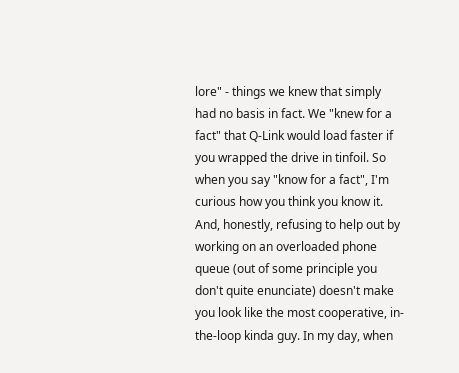lore" - things we knew that simply had no basis in fact. We "knew for a fact" that Q-Link would load faster if you wrapped the drive in tinfoil. So when you say "know for a fact", I'm curious how you think you know it. And, honestly, refusing to help out by working on an overloaded phone queue (out of some principle you don't quite enunciate) doesn't make you look like the most cooperative, in-the-loop kinda guy. In my day, when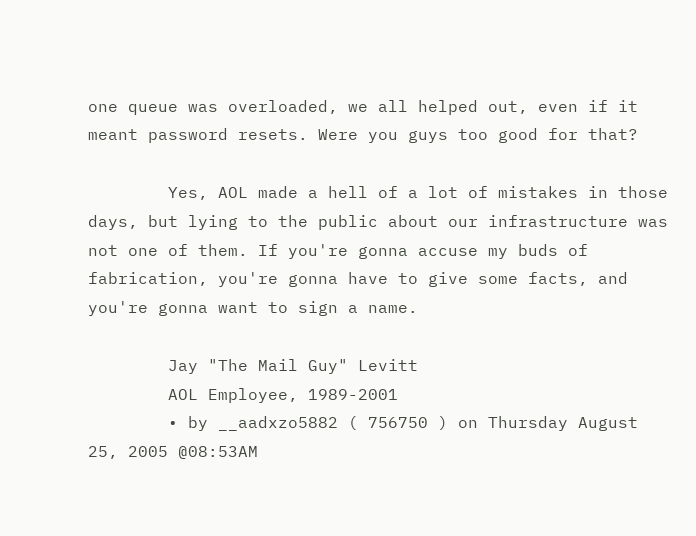one queue was overloaded, we all helped out, even if it meant password resets. Were you guys too good for that?

        Yes, AOL made a hell of a lot of mistakes in those days, but lying to the public about our infrastructure was not one of them. If you're gonna accuse my buds of fabrication, you're gonna have to give some facts, and you're gonna want to sign a name.

        Jay "The Mail Guy" Levitt
        AOL Employee, 1989-2001
        • by __aadxzo5882 ( 756750 ) on Thursday August 25, 2005 @08:53AM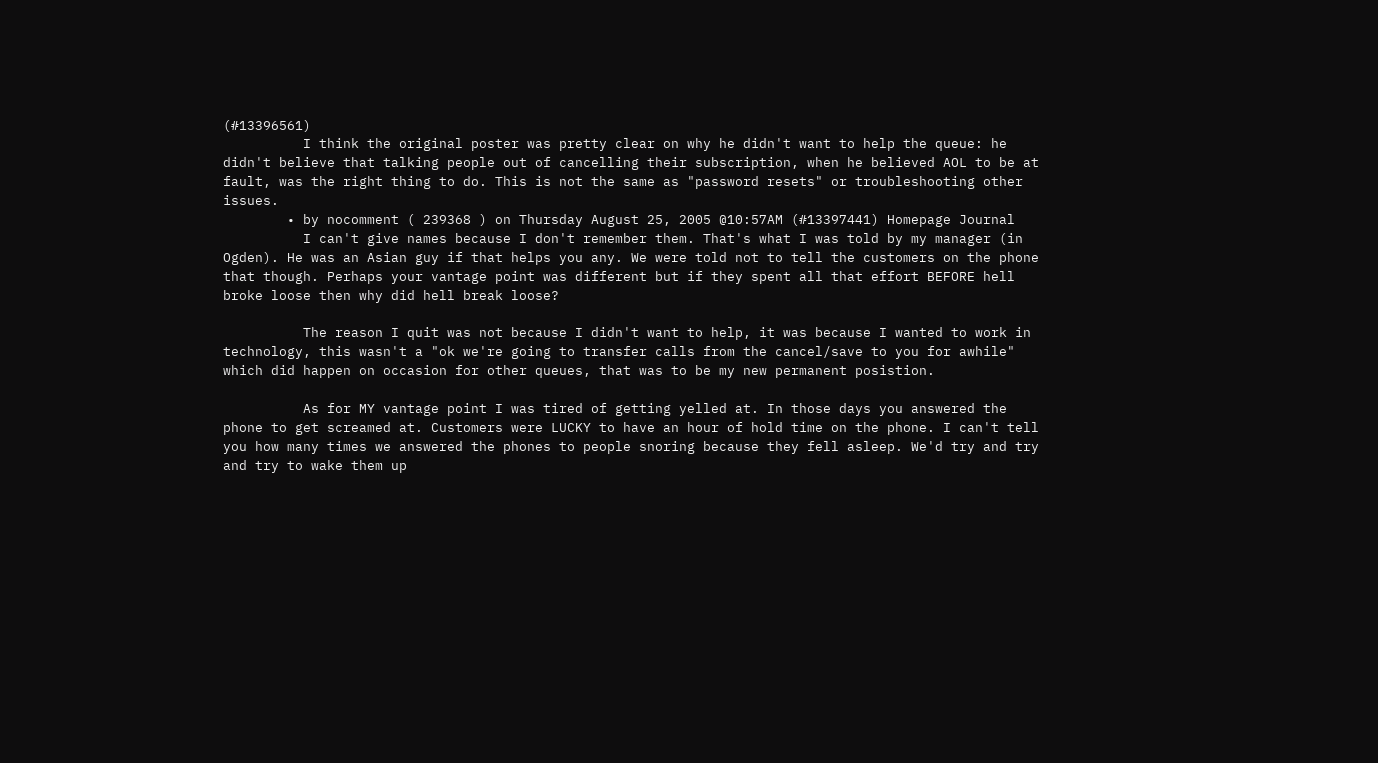(#13396561)
          I think the original poster was pretty clear on why he didn't want to help the queue: he didn't believe that talking people out of cancelling their subscription, when he believed AOL to be at fault, was the right thing to do. This is not the same as "password resets" or troubleshooting other issues.
        • by nocomment ( 239368 ) on Thursday August 25, 2005 @10:57AM (#13397441) Homepage Journal
          I can't give names because I don't remember them. That's what I was told by my manager (in Ogden). He was an Asian guy if that helps you any. We were told not to tell the customers on the phone that though. Perhaps your vantage point was different but if they spent all that effort BEFORE hell broke loose then why did hell break loose?

          The reason I quit was not because I didn't want to help, it was because I wanted to work in technology, this wasn't a "ok we're going to transfer calls from the cancel/save to you for awhile" which did happen on occasion for other queues, that was to be my new permanent posistion.

          As for MY vantage point I was tired of getting yelled at. In those days you answered the phone to get screamed at. Customers were LUCKY to have an hour of hold time on the phone. I can't tell you how many times we answered the phones to people snoring because they fell asleep. We'd try and try and try to wake them up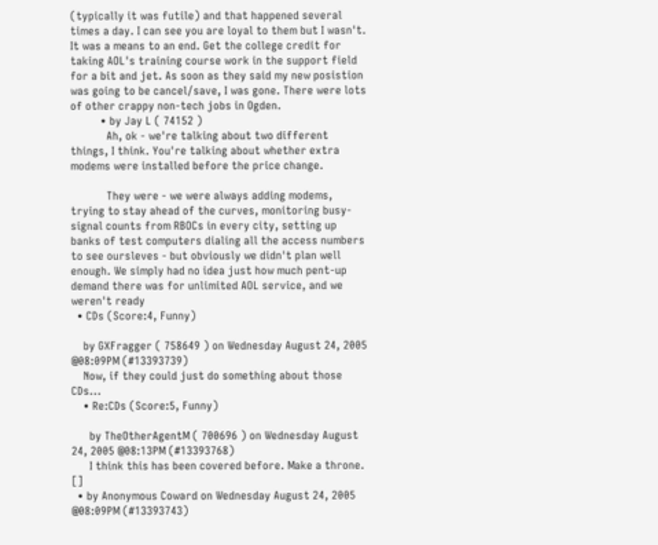(typically it was futile) and that happened several times a day. I can see you are loyal to them but I wasn't. It was a means to an end. Get the college credit for taking AOL's training course work in the support field for a bit and jet. As soon as they said my new posistion was going to be cancel/save, I was gone. There were lots of other crappy non-tech jobs in Ogden.
          • by Jay L ( 74152 )
            Ah, ok - we're talking about two different things, I think. You're talking about whether extra modems were installed before the price change.

            They were - we were always adding modems, trying to stay ahead of the curves, monitoring busy-signal counts from RBOCs in every city, setting up banks of test computers dialing all the access numbers to see oursleves - but obviously we didn't plan well enough. We simply had no idea just how much pent-up demand there was for unlimited AOL service, and we weren't ready
  • CDs (Score:4, Funny)

    by GXFragger ( 758649 ) on Wednesday August 24, 2005 @08:09PM (#13393739)
    Now, if they could just do something about those CDs...
    • Re:CDs (Score:5, Funny)

      by TheOtherAgentM ( 700696 ) on Wednesday August 24, 2005 @08:13PM (#13393768)
      I think this has been covered before. Make a throne. []
  • by Anonymous Coward on Wednesday August 24, 2005 @08:09PM (#13393743)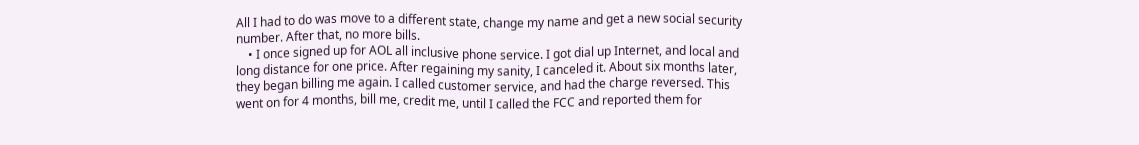All I had to do was move to a different state, change my name and get a new social security number. After that, no more bills.
    • I once signed up for AOL all inclusive phone service. I got dial up Internet, and local and long distance for one price. After regaining my sanity, I canceled it. About six months later, they began billing me again. I called customer service, and had the charge reversed. This went on for 4 months, bill me, credit me, until I called the FCC and reported them for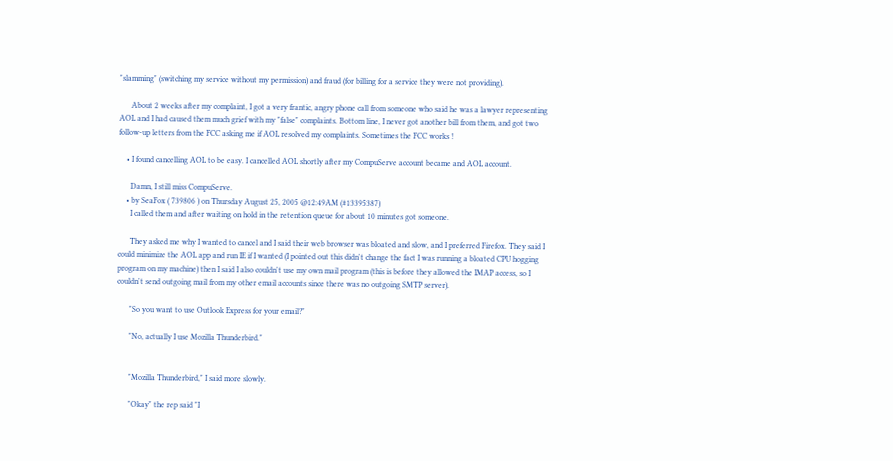"slamming" (switching my service without my permission) and fraud (for billing for a service they were not providing).

      About 2 weeks after my complaint, I got a very frantic, angry phone call from someone who said he was a lawyer representing AOL and I had caused them much grief with my "false" complaints. Bottom line, I never got another bill from them, and got two follow-up letters from the FCC asking me if AOL resolved my complaints. Sometimes the FCC works !

    • I found cancelling AOL to be easy. I cancelled AOL shortly after my CompuServe account became and AOL account.

      Damn, I still miss CompuServe.
    • by SeaFox ( 739806 ) on Thursday August 25, 2005 @12:49AM (#13395387)
      I called them and after waiting on hold in the retention queue for about 10 minutes got someone.

      They asked me why I wanted to cancel and I said their web browser was bloated and slow, and I preferred Firefox. They said I could minimize the AOL app and run IE if I wanted (I pointed out this didn't change the fact I was running a bloated CPU hogging program on my machine) then I said I also couldn't use my own mail program (this is before they allowed the IMAP access, so I couldn't send outgoing mail from my other email accounts since there was no outgoing SMTP server).

      "So you want to use Outlook Express for your email?"

      "No, actually I use Mozilla Thunderbird."


      "Mozilla Thunderbird," I said more slowly.

      "Okay" the rep said "I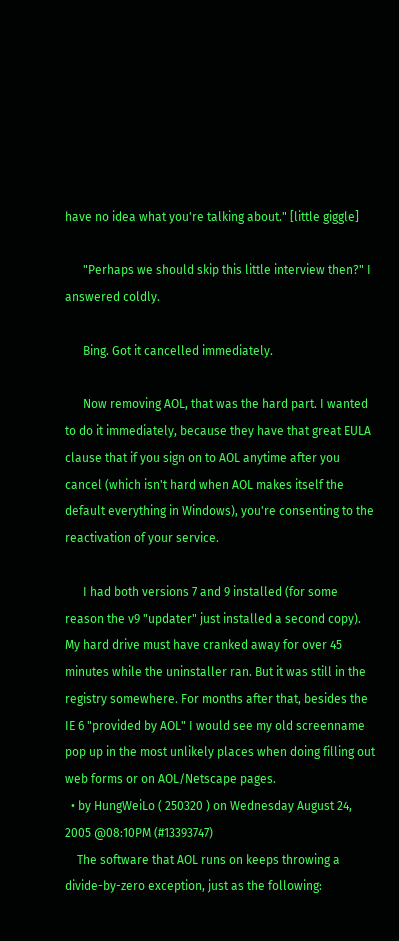have no idea what you're talking about." [little giggle]

      "Perhaps we should skip this little interview then?" I answered coldly.

      Bing. Got it cancelled immediately.

      Now removing AOL, that was the hard part. I wanted to do it immediately, because they have that great EULA clause that if you sign on to AOL anytime after you cancel (which isn't hard when AOL makes itself the default everything in Windows), you're consenting to the reactivation of your service.

      I had both versions 7 and 9 installed (for some reason the v9 "updater" just installed a second copy). My hard drive must have cranked away for over 45 minutes while the uninstaller ran. But it was still in the registry somewhere. For months after that, besides the IE 6 "provided by AOL" I would see my old screenname pop up in the most unlikely places when doing filling out web forms or on AOL/Netscape pages.
  • by HungWeiLo ( 250320 ) on Wednesday August 24, 2005 @08:10PM (#13393747)
    The software that AOL runs on keeps throwing a divide-by-zero exception, just as the following: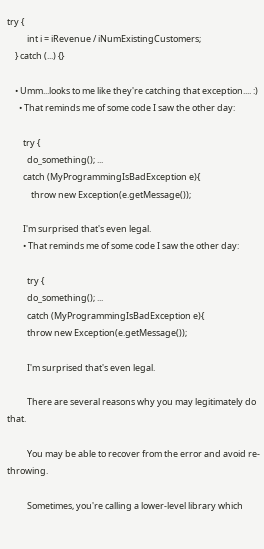try {
          int i = iRevenue / iNumExistingCustomers;
    } catch (...) {}

    • Umm...looks to me like they're catching that exception.... :)
      • That reminds me of some code I saw the other day:

        try {
          do_something(); ...
        catch (MyProgrammingIsBadException e){
            throw new Exception(e.getMessage());

        I'm surprised that's even legal.
        • That reminds me of some code I saw the other day:

          try {
          do_something(); ...
          catch (MyProgrammingIsBadException e){
          throw new Exception(e.getMessage());

          I'm surprised that's even legal.

          There are several reasons why you may legitimately do that.

          You may be able to recover from the error and avoid re-throwing.

          Sometimes, you're calling a lower-level library which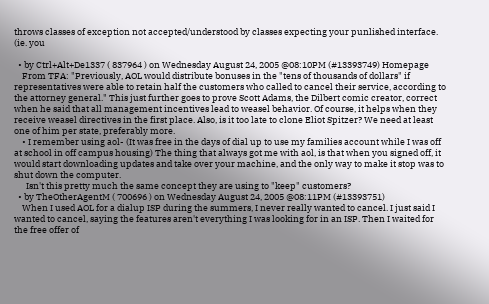throws classes of exception not accepted/understood by classes expecting your punlished interface. (ie. you

  • by Ctrl+Alt+De1337 ( 837964 ) on Wednesday August 24, 2005 @08:10PM (#13393749) Homepage
    From TFA: "Previously, AOL would distribute bonuses in the "tens of thousands of dollars" if representatives were able to retain half the customers who called to cancel their service, according to the attorney general." This just further goes to prove Scott Adams, the Dilbert comic creator, correct when he said that all management incentives lead to weasel behavior. Of course, it helps when they receive weasel directives in the first place. Also, is it too late to clone Eliot Spitzer? We need at least one of him per state, preferably more.
    • I remember using aol- (It was free in the days of dial up to use my families account while I was off at school in off campus housing) The thing that always got me with aol, is that when you signed off, it would start downloading updates and take over your machine, and the only way to make it stop was to shut down the computer.
      Isn't this pretty much the same concept they are using to "keep" customers?
  • by TheOtherAgentM ( 700696 ) on Wednesday August 24, 2005 @08:11PM (#13393751)
    When I used AOL for a dialup ISP during the summers, I never really wanted to cancel. I just said I wanted to cancel, saying the features aren't everything I was looking for in an ISP. Then I waited for the free offer of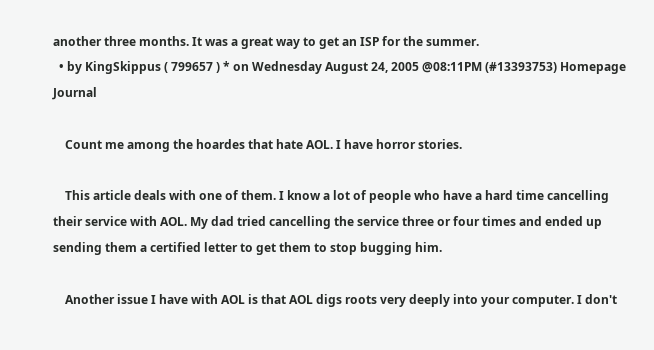another three months. It was a great way to get an ISP for the summer.
  • by KingSkippus ( 799657 ) * on Wednesday August 24, 2005 @08:11PM (#13393753) Homepage Journal

    Count me among the hoardes that hate AOL. I have horror stories.

    This article deals with one of them. I know a lot of people who have a hard time cancelling their service with AOL. My dad tried cancelling the service three or four times and ended up sending them a certified letter to get them to stop bugging him.

    Another issue I have with AOL is that AOL digs roots very deeply into your computer. I don't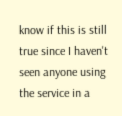know if this is still true since I haven't seen anyone using the service in a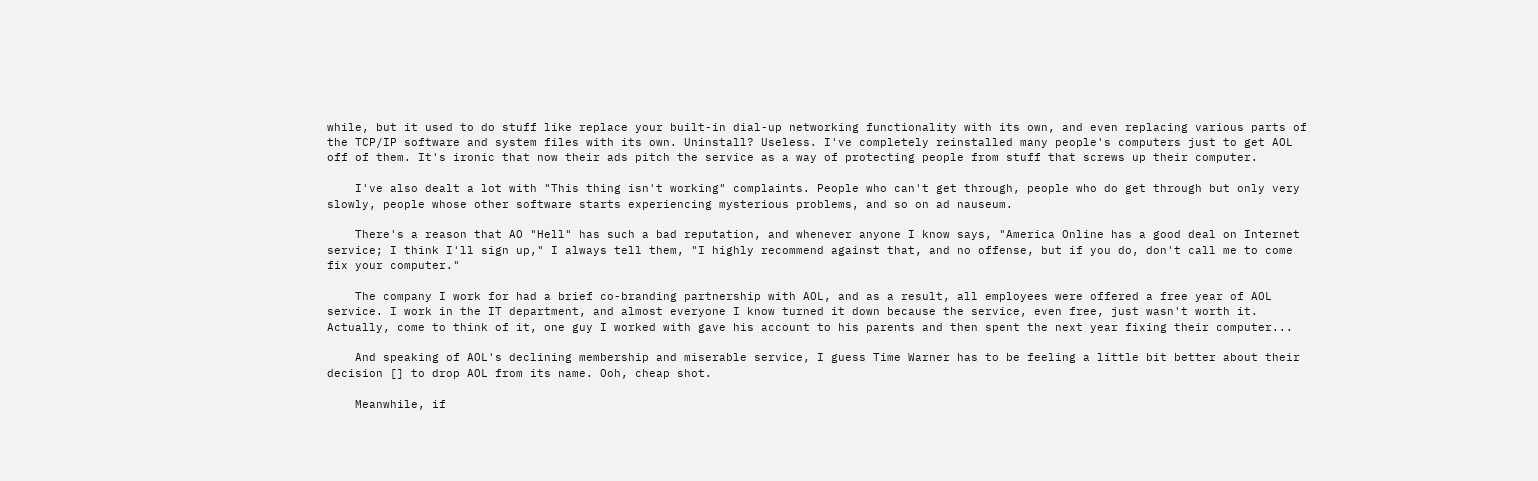while, but it used to do stuff like replace your built-in dial-up networking functionality with its own, and even replacing various parts of the TCP/IP software and system files with its own. Uninstall? Useless. I've completely reinstalled many people's computers just to get AOL off of them. It's ironic that now their ads pitch the service as a way of protecting people from stuff that screws up their computer.

    I've also dealt a lot with "This thing isn't working" complaints. People who can't get through, people who do get through but only very slowly, people whose other software starts experiencing mysterious problems, and so on ad nauseum.

    There's a reason that AO "Hell" has such a bad reputation, and whenever anyone I know says, "America Online has a good deal on Internet service; I think I'll sign up," I always tell them, "I highly recommend against that, and no offense, but if you do, don't call me to come fix your computer."

    The company I work for had a brief co-branding partnership with AOL, and as a result, all employees were offered a free year of AOL service. I work in the IT department, and almost everyone I know turned it down because the service, even free, just wasn't worth it. Actually, come to think of it, one guy I worked with gave his account to his parents and then spent the next year fixing their computer...

    And speaking of AOL's declining membership and miserable service, I guess Time Warner has to be feeling a little bit better about their decision [] to drop AOL from its name. Ooh, cheap shot.

    Meanwhile, if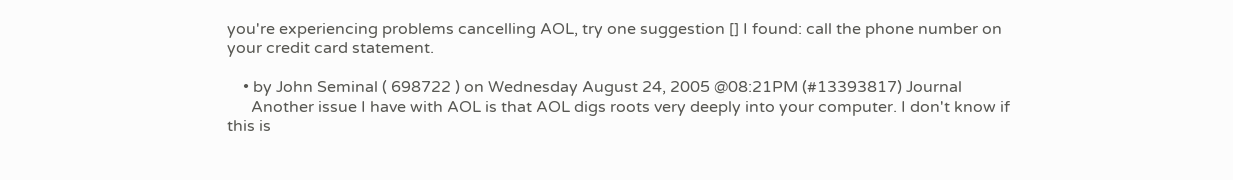you're experiencing problems cancelling AOL, try one suggestion [] I found: call the phone number on your credit card statement.

    • by John Seminal ( 698722 ) on Wednesday August 24, 2005 @08:21PM (#13393817) Journal
      Another issue I have with AOL is that AOL digs roots very deeply into your computer. I don't know if this is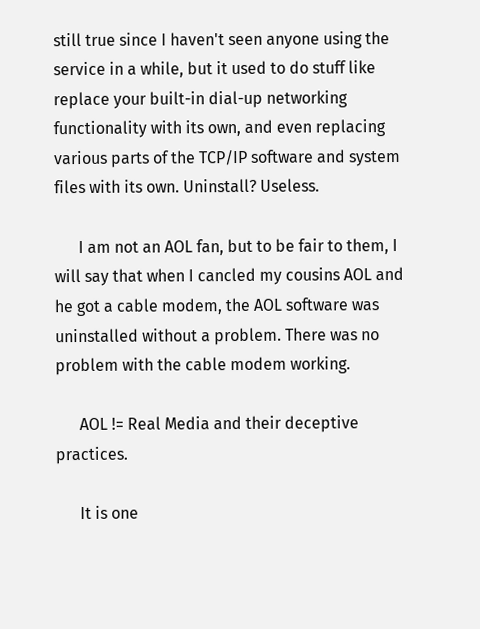still true since I haven't seen anyone using the service in a while, but it used to do stuff like replace your built-in dial-up networking functionality with its own, and even replacing various parts of the TCP/IP software and system files with its own. Uninstall? Useless.

      I am not an AOL fan, but to be fair to them, I will say that when I cancled my cousins AOL and he got a cable modem, the AOL software was uninstalled without a problem. There was no problem with the cable modem working.

      AOL != Real Media and their deceptive practices.

      It is one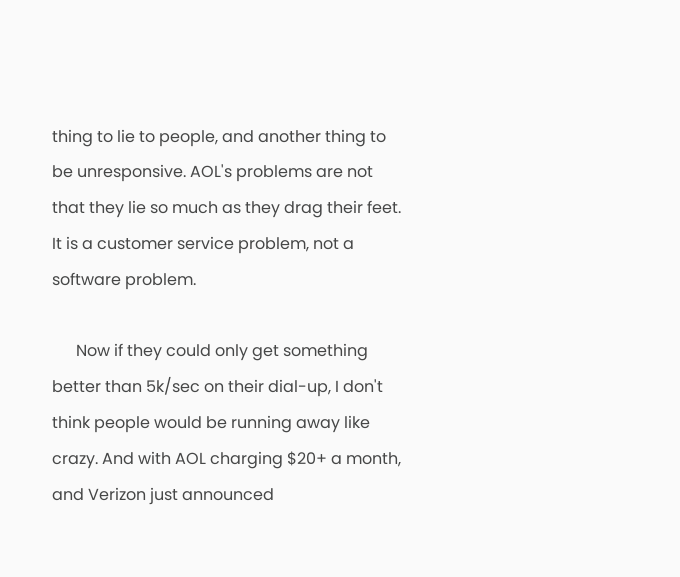thing to lie to people, and another thing to be unresponsive. AOL's problems are not that they lie so much as they drag their feet. It is a customer service problem, not a software problem.

      Now if they could only get something better than 5k/sec on their dial-up, I don't think people would be running away like crazy. And with AOL charging $20+ a month, and Verizon just announced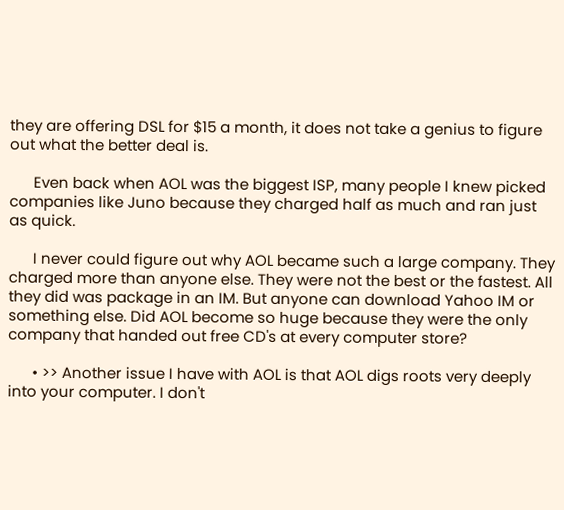they are offering DSL for $15 a month, it does not take a genius to figure out what the better deal is.

      Even back when AOL was the biggest ISP, many people I knew picked companies like Juno because they charged half as much and ran just as quick.

      I never could figure out why AOL became such a large company. They charged more than anyone else. They were not the best or the fastest. All they did was package in an IM. But anyone can download Yahoo IM or something else. Did AOL become so huge because they were the only company that handed out free CD's at every computer store?

      • >> Another issue I have with AOL is that AOL digs roots very deeply into your computer. I don't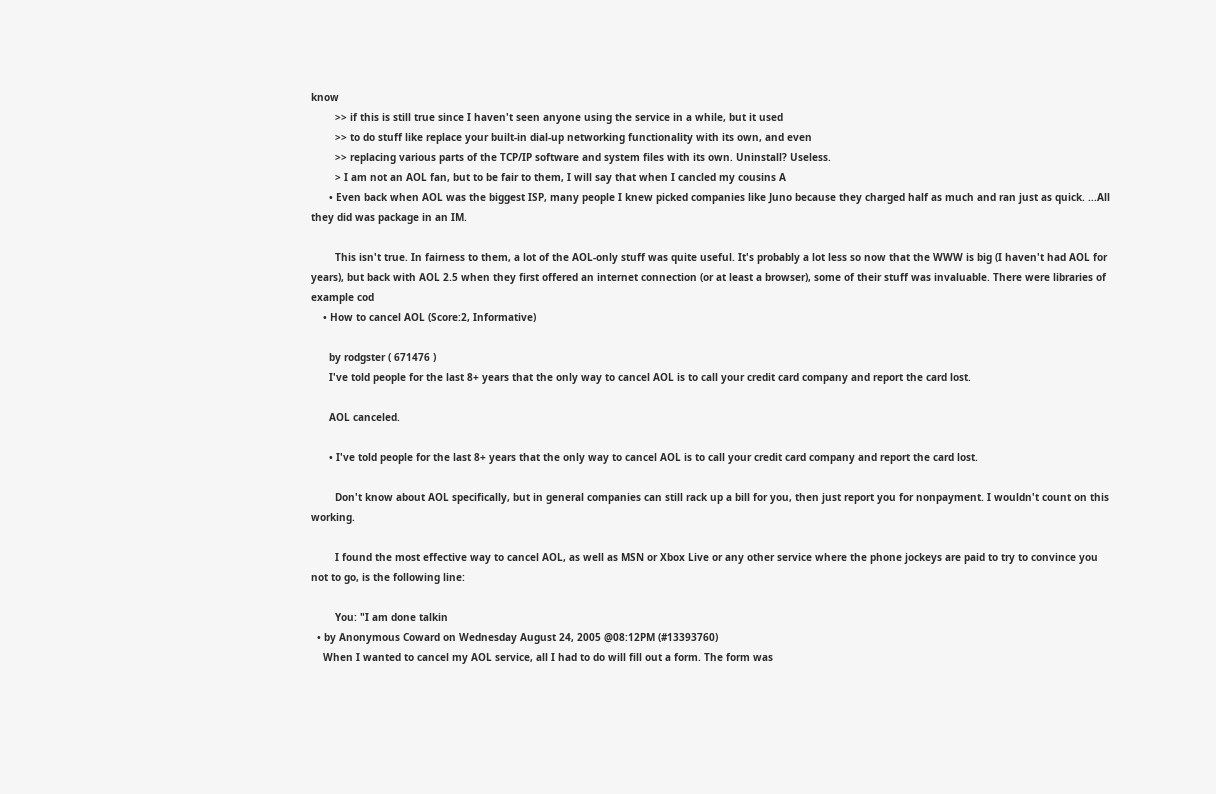know
        >> if this is still true since I haven't seen anyone using the service in a while, but it used
        >> to do stuff like replace your built-in dial-up networking functionality with its own, and even
        >> replacing various parts of the TCP/IP software and system files with its own. Uninstall? Useless.
        > I am not an AOL fan, but to be fair to them, I will say that when I cancled my cousins A
      • Even back when AOL was the biggest ISP, many people I knew picked companies like Juno because they charged half as much and ran just as quick. ...All they did was package in an IM.

        This isn't true. In fairness to them, a lot of the AOL-only stuff was quite useful. It's probably a lot less so now that the WWW is big (I haven't had AOL for years), but back with AOL 2.5 when they first offered an internet connection (or at least a browser), some of their stuff was invaluable. There were libraries of example cod
    • How to cancel AOL (Score:2, Informative)

      by rodgster ( 671476 )
      I've told people for the last 8+ years that the only way to cancel AOL is to call your credit card company and report the card lost.

      AOL canceled.

      • I've told people for the last 8+ years that the only way to cancel AOL is to call your credit card company and report the card lost.

        Don't know about AOL specifically, but in general companies can still rack up a bill for you, then just report you for nonpayment. I wouldn't count on this working.

        I found the most effective way to cancel AOL, as well as MSN or Xbox Live or any other service where the phone jockeys are paid to try to convince you not to go, is the following line:

        You: "I am done talkin
  • by Anonymous Coward on Wednesday August 24, 2005 @08:12PM (#13393760)
    When I wanted to cancel my AOL service, all I had to do will fill out a form. The form was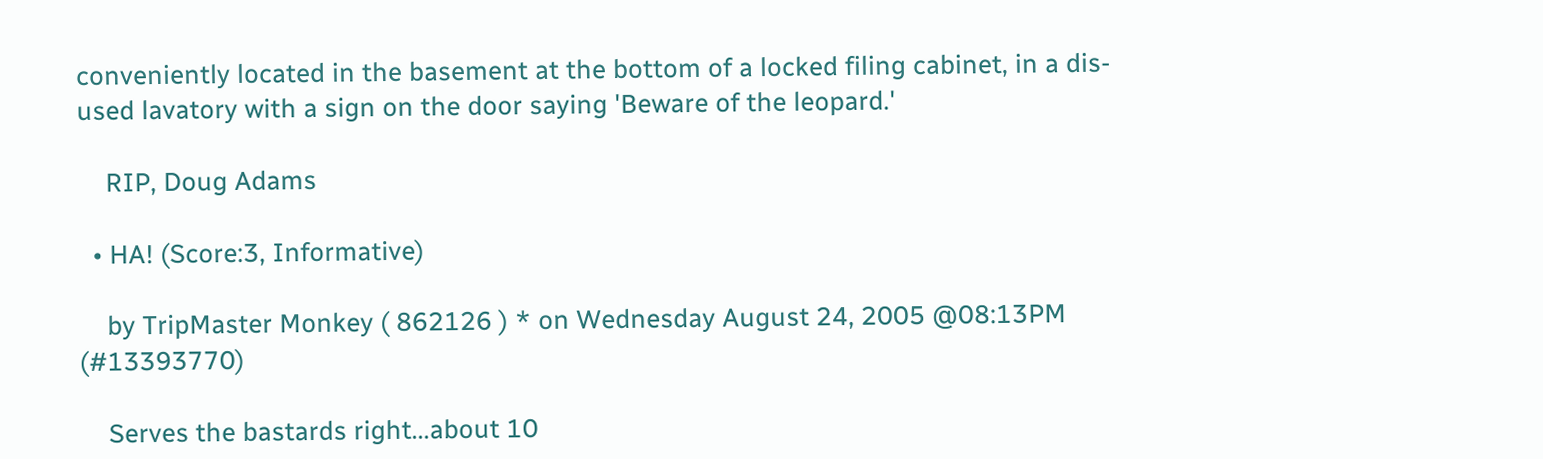conveniently located in the basement at the bottom of a locked filing cabinet, in a dis-used lavatory with a sign on the door saying 'Beware of the leopard.'

    RIP, Doug Adams

  • HA! (Score:3, Informative)

    by TripMaster Monkey ( 862126 ) * on Wednesday August 24, 2005 @08:13PM (#13393770)

    Serves the bastards right...about 10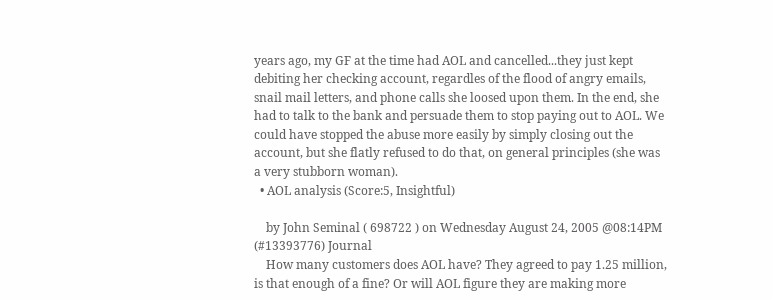years ago, my GF at the time had AOL and cancelled...they just kept debiting her checking account, regardles of the flood of angry emails, snail mail letters, and phone calls she loosed upon them. In the end, she had to talk to the bank and persuade them to stop paying out to AOL. We could have stopped the abuse more easily by simply closing out the account, but she flatly refused to do that, on general principles (she was a very stubborn woman).
  • AOL analysis (Score:5, Insightful)

    by John Seminal ( 698722 ) on Wednesday August 24, 2005 @08:14PM (#13393776) Journal
    How many customers does AOL have? They agreed to pay 1.25 million, is that enough of a fine? Or will AOL figure they are making more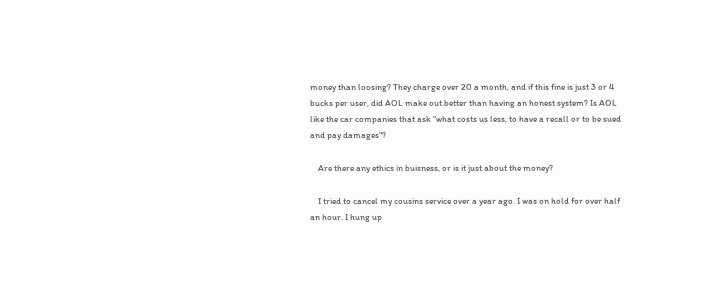money than loosing? They charge over 20 a month, and if this fine is just 3 or 4 bucks per user, did AOL make out better than having an honest system? Is AOL like the car companies that ask "what costs us less, to have a recall or to be sued and pay damages"?

    Are there any ethics in buisness, or is it just about the money?

    I tried to cancel my cousins service over a year ago. I was on hold for over half an hour. I hung up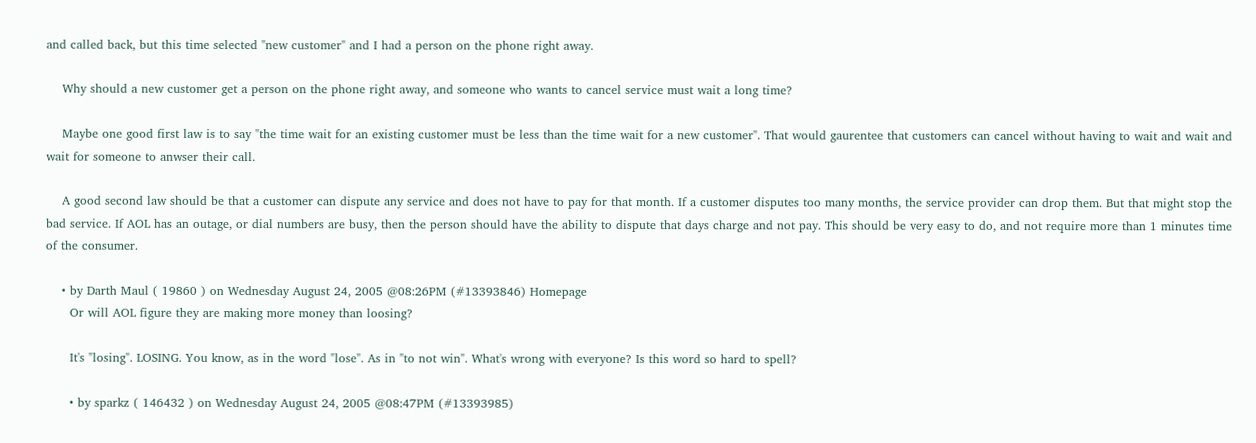and called back, but this time selected "new customer" and I had a person on the phone right away.

    Why should a new customer get a person on the phone right away, and someone who wants to cancel service must wait a long time?

    Maybe one good first law is to say "the time wait for an existing customer must be less than the time wait for a new customer". That would gaurentee that customers can cancel without having to wait and wait and wait for someone to anwser their call.

    A good second law should be that a customer can dispute any service and does not have to pay for that month. If a customer disputes too many months, the service provider can drop them. But that might stop the bad service. If AOL has an outage, or dial numbers are busy, then the person should have the ability to dispute that days charge and not pay. This should be very easy to do, and not require more than 1 minutes time of the consumer.

    • by Darth Maul ( 19860 ) on Wednesday August 24, 2005 @08:26PM (#13393846) Homepage
      Or will AOL figure they are making more money than loosing?

      It's "losing". LOSING. You know, as in the word "lose". As in "to not win". What's wrong with everyone? Is this word so hard to spell?

      • by sparkz ( 146432 ) on Wednesday August 24, 2005 @08:47PM (#13393985)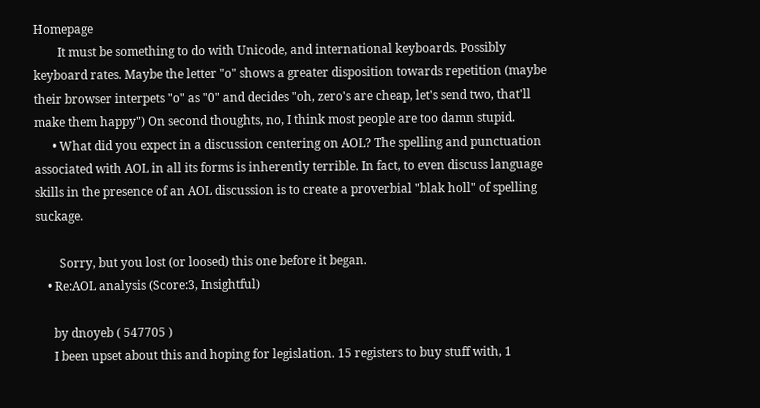Homepage
        It must be something to do with Unicode, and international keyboards. Possibly keyboard rates. Maybe the letter "o" shows a greater disposition towards repetition (maybe their browser interpets "o" as "0" and decides "oh, zero's are cheap, let's send two, that'll make them happy") On second thoughts, no, I think most people are too damn stupid.
      • What did you expect in a discussion centering on AOL? The spelling and punctuation associated with AOL in all its forms is inherently terrible. In fact, to even discuss language skills in the presence of an AOL discussion is to create a proverbial "blak holl" of spelling suckage.

        Sorry, but you lost (or loosed) this one before it began.
    • Re:AOL analysis (Score:3, Insightful)

      by dnoyeb ( 547705 )
      I been upset about this and hoping for legislation. 15 registers to buy stuff with, 1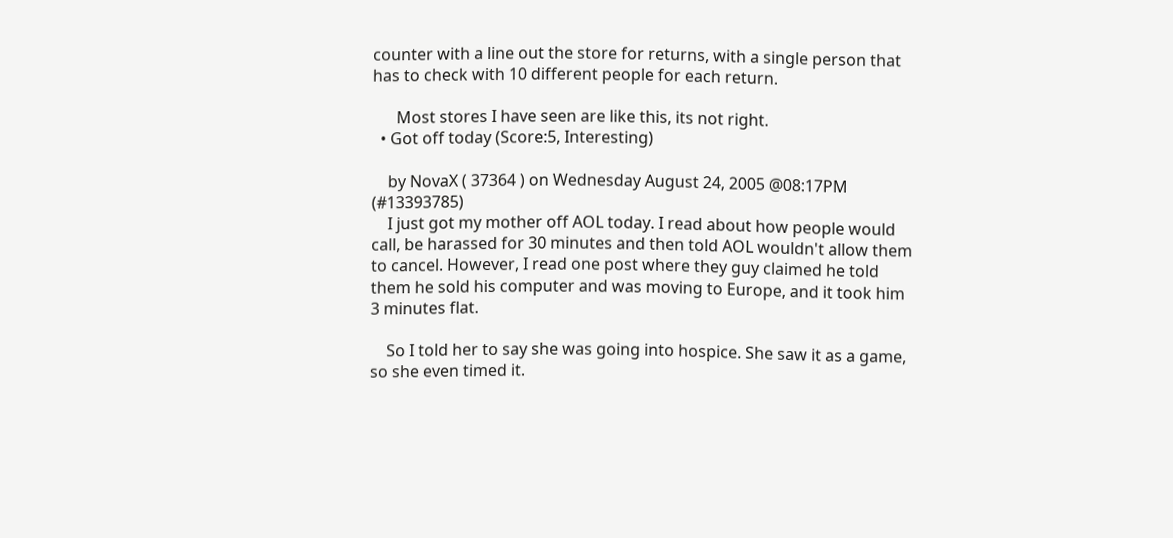counter with a line out the store for returns, with a single person that has to check with 10 different people for each return.

      Most stores I have seen are like this, its not right.
  • Got off today (Score:5, Interesting)

    by NovaX ( 37364 ) on Wednesday August 24, 2005 @08:17PM (#13393785)
    I just got my mother off AOL today. I read about how people would call, be harassed for 30 minutes and then told AOL wouldn't allow them to cancel. However, I read one post where they guy claimed he told them he sold his computer and was moving to Europe, and it took him 3 minutes flat.

    So I told her to say she was going into hospice. She saw it as a game, so she even timed it.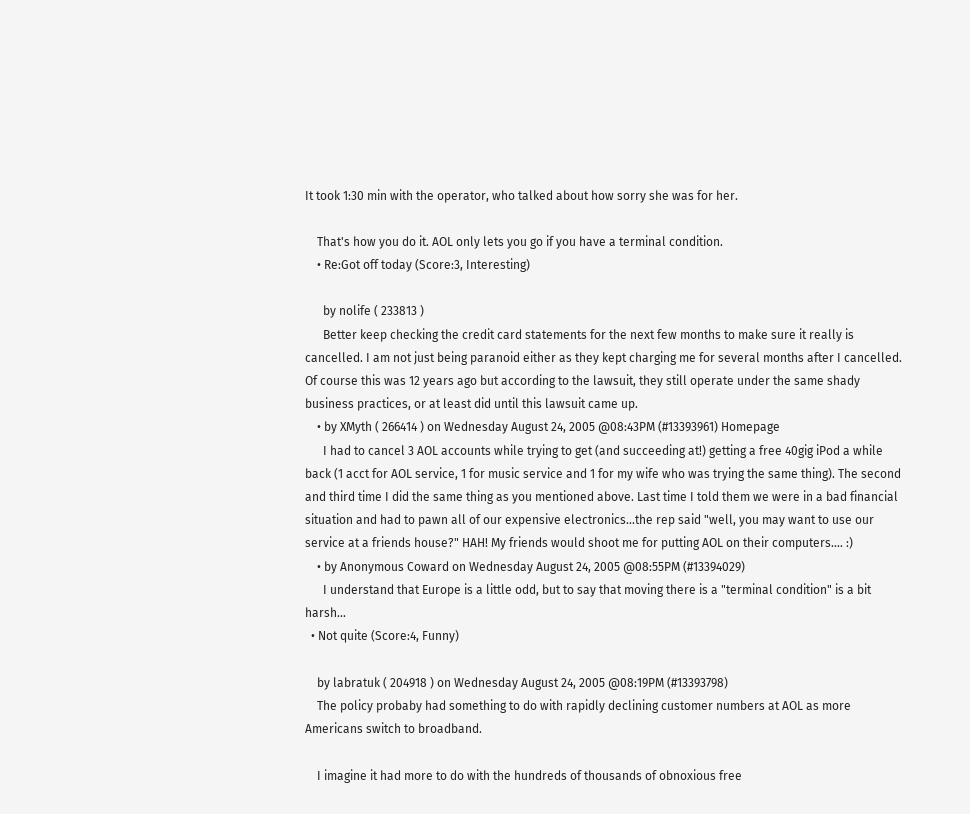It took 1:30 min with the operator, who talked about how sorry she was for her.

    That's how you do it. AOL only lets you go if you have a terminal condition.
    • Re:Got off today (Score:3, Interesting)

      by nolife ( 233813 )
      Better keep checking the credit card statements for the next few months to make sure it really is cancelled. I am not just being paranoid either as they kept charging me for several months after I cancelled. Of course this was 12 years ago but according to the lawsuit, they still operate under the same shady business practices, or at least did until this lawsuit came up.
    • by XMyth ( 266414 ) on Wednesday August 24, 2005 @08:43PM (#13393961) Homepage
      I had to cancel 3 AOL accounts while trying to get (and succeeding at!) getting a free 40gig iPod a while back (1 acct for AOL service, 1 for music service and 1 for my wife who was trying the same thing). The second and third time I did the same thing as you mentioned above. Last time I told them we were in a bad financial situation and had to pawn all of our expensive electronics...the rep said "well, you may want to use our service at a friends house?" HAH! My friends would shoot me for putting AOL on their computers.... :)
    • by Anonymous Coward on Wednesday August 24, 2005 @08:55PM (#13394029)
      I understand that Europe is a little odd, but to say that moving there is a "terminal condition" is a bit harsh...
  • Not quite (Score:4, Funny)

    by labratuk ( 204918 ) on Wednesday August 24, 2005 @08:19PM (#13393798)
    The policy probaby had something to do with rapidly declining customer numbers at AOL as more Americans switch to broadband.

    I imagine it had more to do with the hundreds of thousands of obnoxious free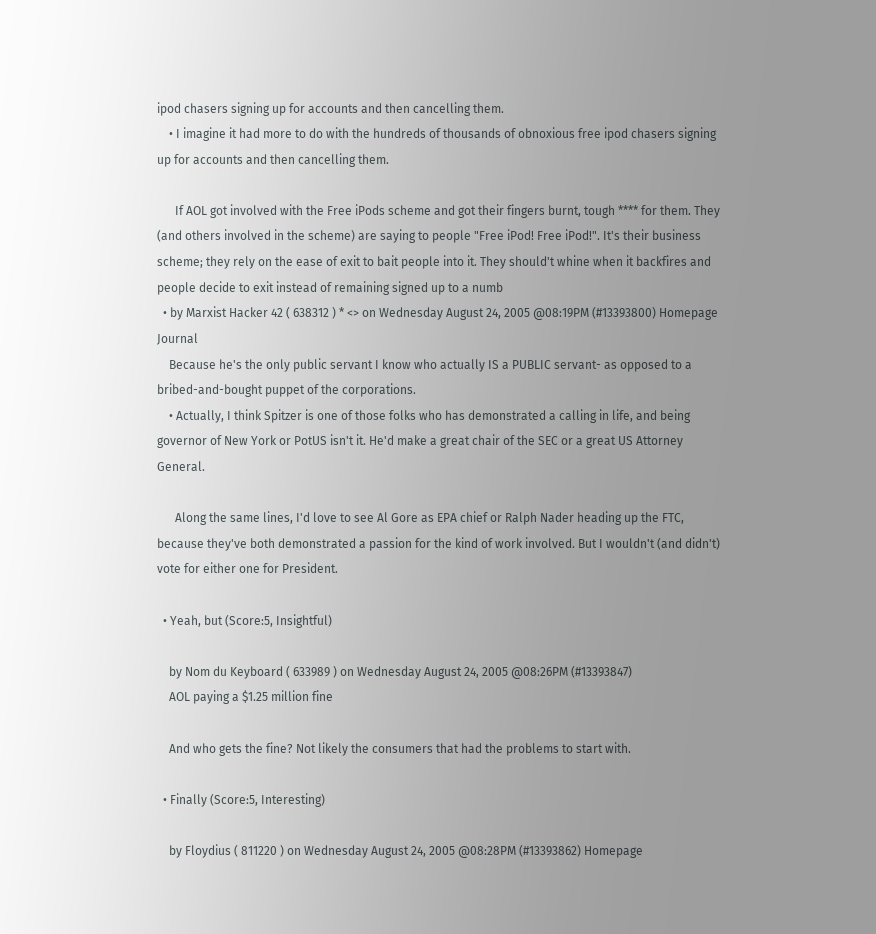ipod chasers signing up for accounts and then cancelling them.
    • I imagine it had more to do with the hundreds of thousands of obnoxious free ipod chasers signing up for accounts and then cancelling them.

      If AOL got involved with the Free iPods scheme and got their fingers burnt, tough **** for them. They (and others involved in the scheme) are saying to people "Free iPod! Free iPod!". It's their business scheme; they rely on the ease of exit to bait people into it. They should't whine when it backfires and people decide to exit instead of remaining signed up to a numb
  • by Marxist Hacker 42 ( 638312 ) * <> on Wednesday August 24, 2005 @08:19PM (#13393800) Homepage Journal
    Because he's the only public servant I know who actually IS a PUBLIC servant- as opposed to a bribed-and-bought puppet of the corporations.
    • Actually, I think Spitzer is one of those folks who has demonstrated a calling in life, and being governor of New York or PotUS isn't it. He'd make a great chair of the SEC or a great US Attorney General.

      Along the same lines, I'd love to see Al Gore as EPA chief or Ralph Nader heading up the FTC, because they've both demonstrated a passion for the kind of work involved. But I wouldn't (and didn't) vote for either one for President.

  • Yeah, but (Score:5, Insightful)

    by Nom du Keyboard ( 633989 ) on Wednesday August 24, 2005 @08:26PM (#13393847)
    AOL paying a $1.25 million fine

    And who gets the fine? Not likely the consumers that had the problems to start with.

  • Finally (Score:5, Interesting)

    by Floydius ( 811220 ) on Wednesday August 24, 2005 @08:28PM (#13393862) Homepage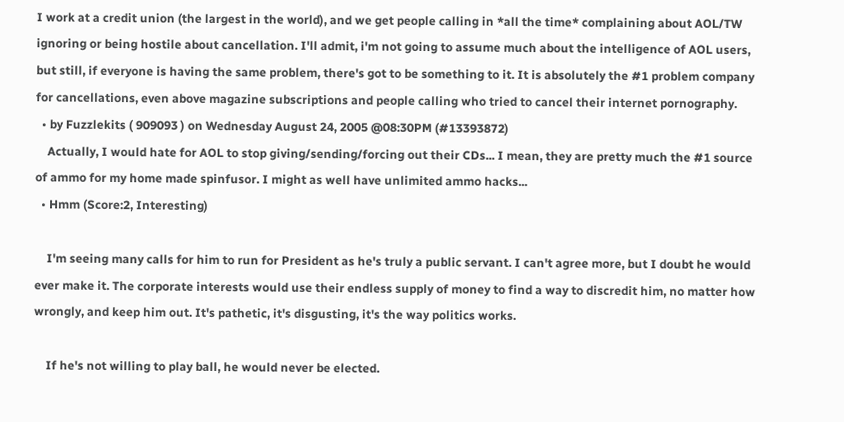I work at a credit union (the largest in the world), and we get people calling in *all the time* complaining about AOL/TW ignoring or being hostile about cancellation. I'll admit, i'm not going to assume much about the intelligence of AOL users, but still, if everyone is having the same problem, there's got to be something to it. It is absolutely the #1 problem company for cancellations, even above magazine subscriptions and people calling who tried to cancel their internet pornography.
  • by Fuzzlekits ( 909093 ) on Wednesday August 24, 2005 @08:30PM (#13393872)
    Actually, I would hate for AOL to stop giving/sending/forcing out their CDs... I mean, they are pretty much the #1 source of ammo for my home made spinfusor. I might as well have unlimited ammo hacks...
  • Hmm (Score:2, Interesting)

    I'm seeing many calls for him to run for President as he's truly a public servant. I can't agree more, but I doubt he would ever make it. The corporate interests would use their endless supply of money to find a way to discredit him, no matter how wrongly, and keep him out. It's pathetic, it's disgusting, it's the way politics works.

    If he's not willing to play ball, he would never be elected.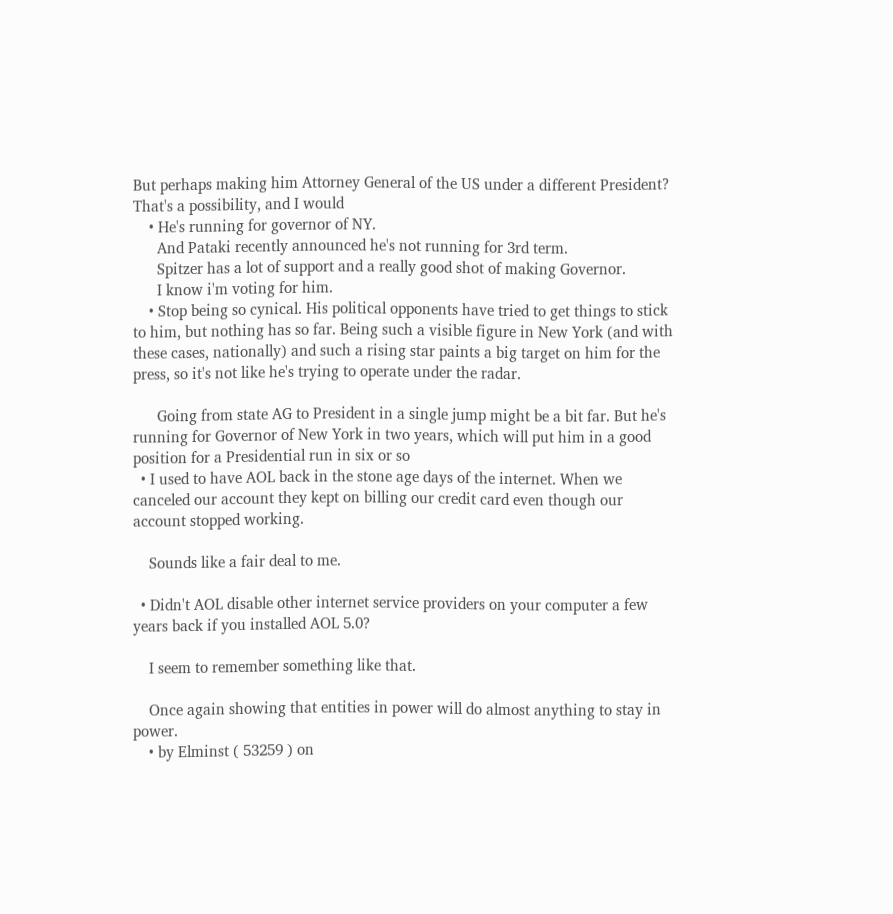But perhaps making him Attorney General of the US under a different President? That's a possibility, and I would
    • He's running for governor of NY.
      And Pataki recently announced he's not running for 3rd term.
      Spitzer has a lot of support and a really good shot of making Governor.
      I know i'm voting for him.
    • Stop being so cynical. His political opponents have tried to get things to stick to him, but nothing has so far. Being such a visible figure in New York (and with these cases, nationally) and such a rising star paints a big target on him for the press, so it's not like he's trying to operate under the radar.

      Going from state AG to President in a single jump might be a bit far. But he's running for Governor of New York in two years, which will put him in a good position for a Presidential run in six or so
  • I used to have AOL back in the stone age days of the internet. When we canceled our account they kept on billing our credit card even though our account stopped working.

    Sounds like a fair deal to me.

  • Didn't AOL disable other internet service providers on your computer a few years back if you installed AOL 5.0?

    I seem to remember something like that.

    Once again showing that entities in power will do almost anything to stay in power.
    • by Elminst ( 53259 ) on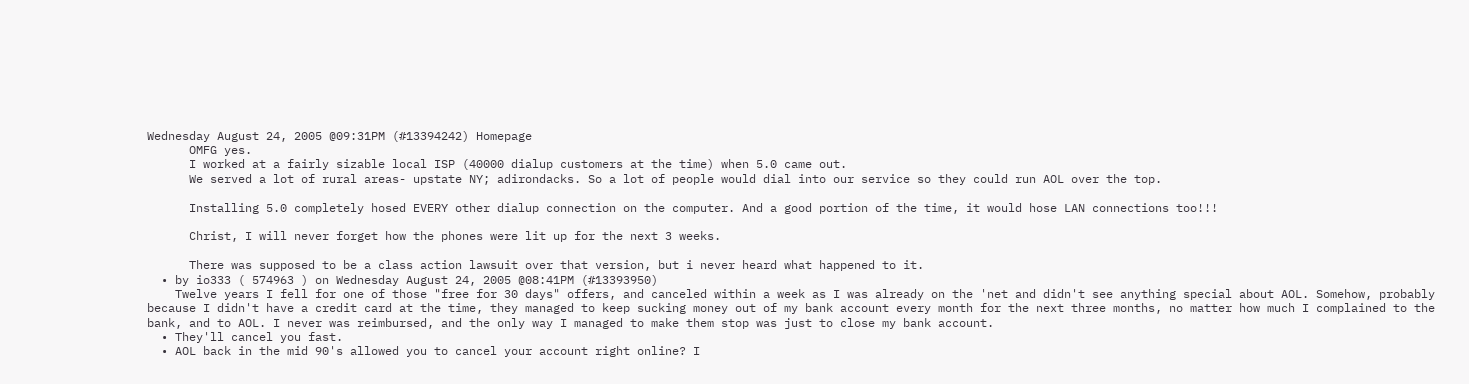Wednesday August 24, 2005 @09:31PM (#13394242) Homepage
      OMFG yes.
      I worked at a fairly sizable local ISP (40000 dialup customers at the time) when 5.0 came out.
      We served a lot of rural areas- upstate NY; adirondacks. So a lot of people would dial into our service so they could run AOL over the top.

      Installing 5.0 completely hosed EVERY other dialup connection on the computer. And a good portion of the time, it would hose LAN connections too!!!

      Christ, I will never forget how the phones were lit up for the next 3 weeks.

      There was supposed to be a class action lawsuit over that version, but i never heard what happened to it.
  • by io333 ( 574963 ) on Wednesday August 24, 2005 @08:41PM (#13393950)
    Twelve years I fell for one of those "free for 30 days" offers, and canceled within a week as I was already on the 'net and didn't see anything special about AOL. Somehow, probably because I didn't have a credit card at the time, they managed to keep sucking money out of my bank account every month for the next three months, no matter how much I complained to the bank, and to AOL. I never was reimbursed, and the only way I managed to make them stop was just to close my bank account.
  • They'll cancel you fast.
  • AOL back in the mid 90's allowed you to cancel your account right online? I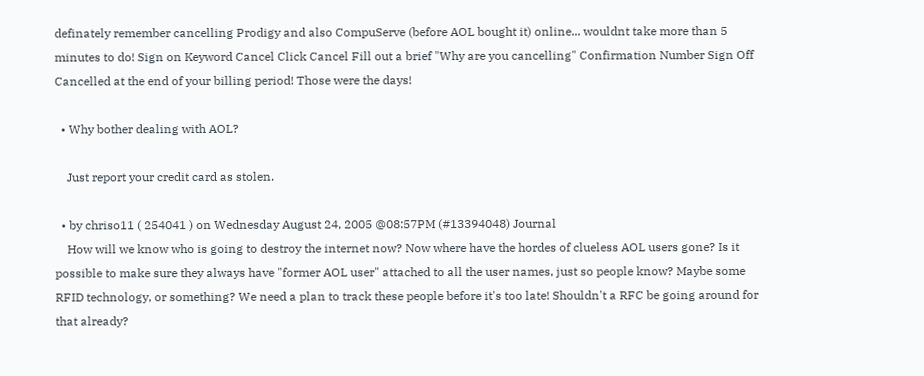definately remember cancelling Prodigy and also CompuServe (before AOL bought it) online... wouldnt take more than 5 minutes to do! Sign on Keyword Cancel Click Cancel Fill out a brief "Why are you cancelling" Confirmation Number Sign Off Cancelled at the end of your billing period! Those were the days!

  • Why bother dealing with AOL?

    Just report your credit card as stolen.

  • by chriso11 ( 254041 ) on Wednesday August 24, 2005 @08:57PM (#13394048) Journal
    How will we know who is going to destroy the internet now? Now where have the hordes of clueless AOL users gone? Is it possible to make sure they always have "former AOL user" attached to all the user names, just so people know? Maybe some RFID technology, or something? We need a plan to track these people before it's too late! Shouldn't a RFC be going around for that already?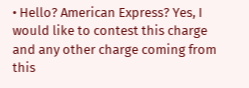• Hello? American Express? Yes, I would like to contest this charge and any other charge coming from this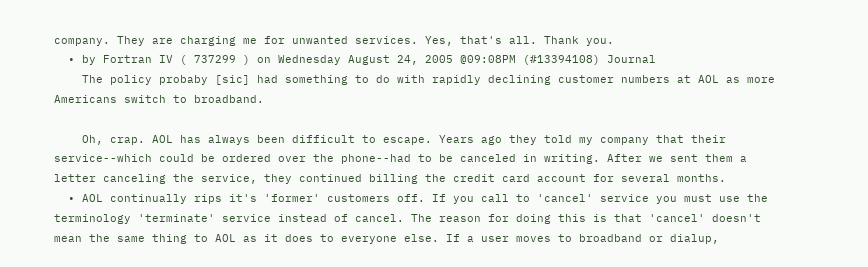company. They are charging me for unwanted services. Yes, that's all. Thank you.
  • by Fortran IV ( 737299 ) on Wednesday August 24, 2005 @09:08PM (#13394108) Journal
    The policy probaby [sic] had something to do with rapidly declining customer numbers at AOL as more Americans switch to broadband.

    Oh, crap. AOL has always been difficult to escape. Years ago they told my company that their service--which could be ordered over the phone--had to be canceled in writing. After we sent them a letter canceling the service, they continued billing the credit card account for several months.
  • AOL continually rips it's 'former' customers off. If you call to 'cancel' service you must use the terminology 'terminate' service instead of cancel. The reason for doing this is that 'cancel' doesn't mean the same thing to AOL as it does to everyone else. If a user moves to broadband or dialup,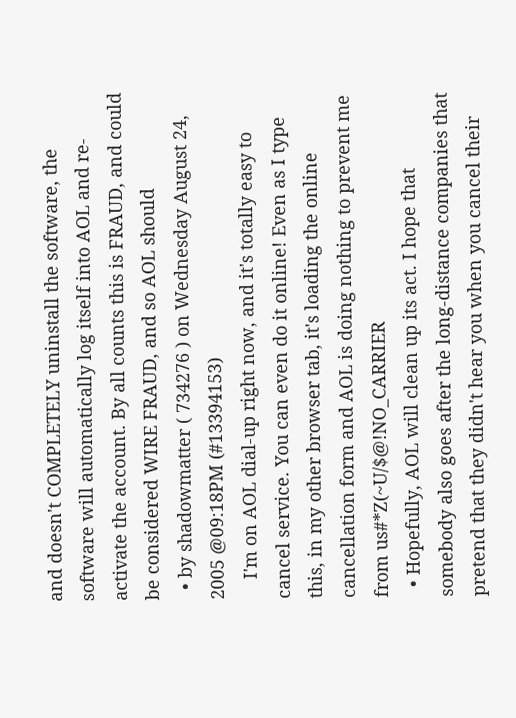and doesn't COMPLETELY uninstall the software, the software will automatically log itself into AOL and re-activate the account. By all counts this is FRAUD, and could be considered WIRE FRAUD, and so AOL should
  • by shadowmatter ( 734276 ) on Wednesday August 24, 2005 @09:18PM (#13394153)
    I'm on AOL dial-up right now, and it's totally easy to cancel service. You can even do it online! Even as I type this, in my other browser tab, it's loading the online cancellation form and AOL is doing nothing to prevent me from us#*Z(~U/$@!NO_CARRIER
  • Hopefully, AOL will clean up its act. I hope that somebody also goes after the long-distance companies that pretend that they didn't hear you when you cancel their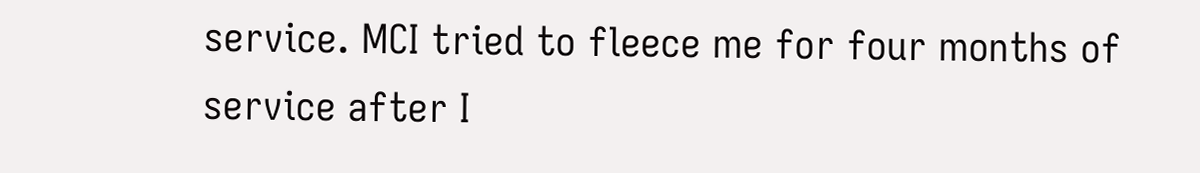service. MCI tried to fleece me for four months of service after I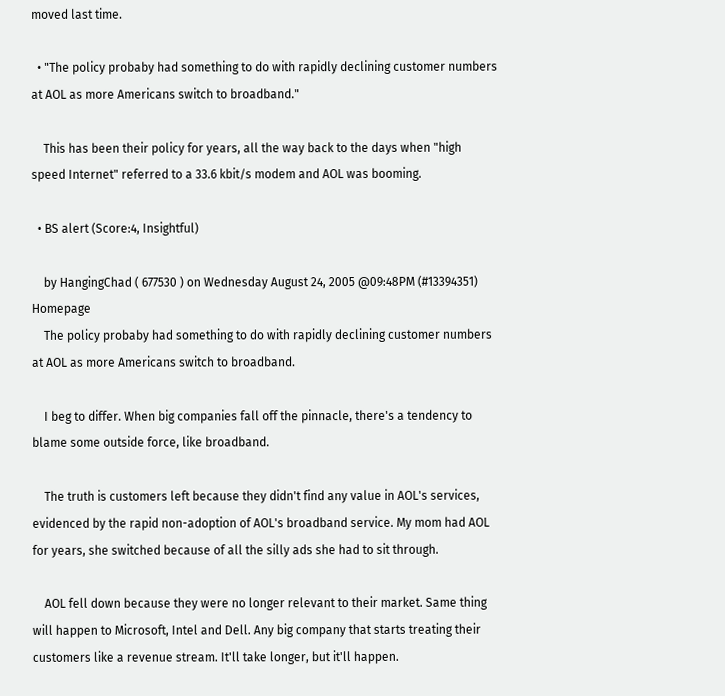moved last time.

  • "The policy probaby had something to do with rapidly declining customer numbers at AOL as more Americans switch to broadband."

    This has been their policy for years, all the way back to the days when "high speed Internet" referred to a 33.6 kbit/s modem and AOL was booming.

  • BS alert (Score:4, Insightful)

    by HangingChad ( 677530 ) on Wednesday August 24, 2005 @09:48PM (#13394351) Homepage
    The policy probaby had something to do with rapidly declining customer numbers at AOL as more Americans switch to broadband.

    I beg to differ. When big companies fall off the pinnacle, there's a tendency to blame some outside force, like broadband.

    The truth is customers left because they didn't find any value in AOL's services, evidenced by the rapid non-adoption of AOL's broadband service. My mom had AOL for years, she switched because of all the silly ads she had to sit through.

    AOL fell down because they were no longer relevant to their market. Same thing will happen to Microsoft, Intel and Dell. Any big company that starts treating their customers like a revenue stream. It'll take longer, but it'll happen.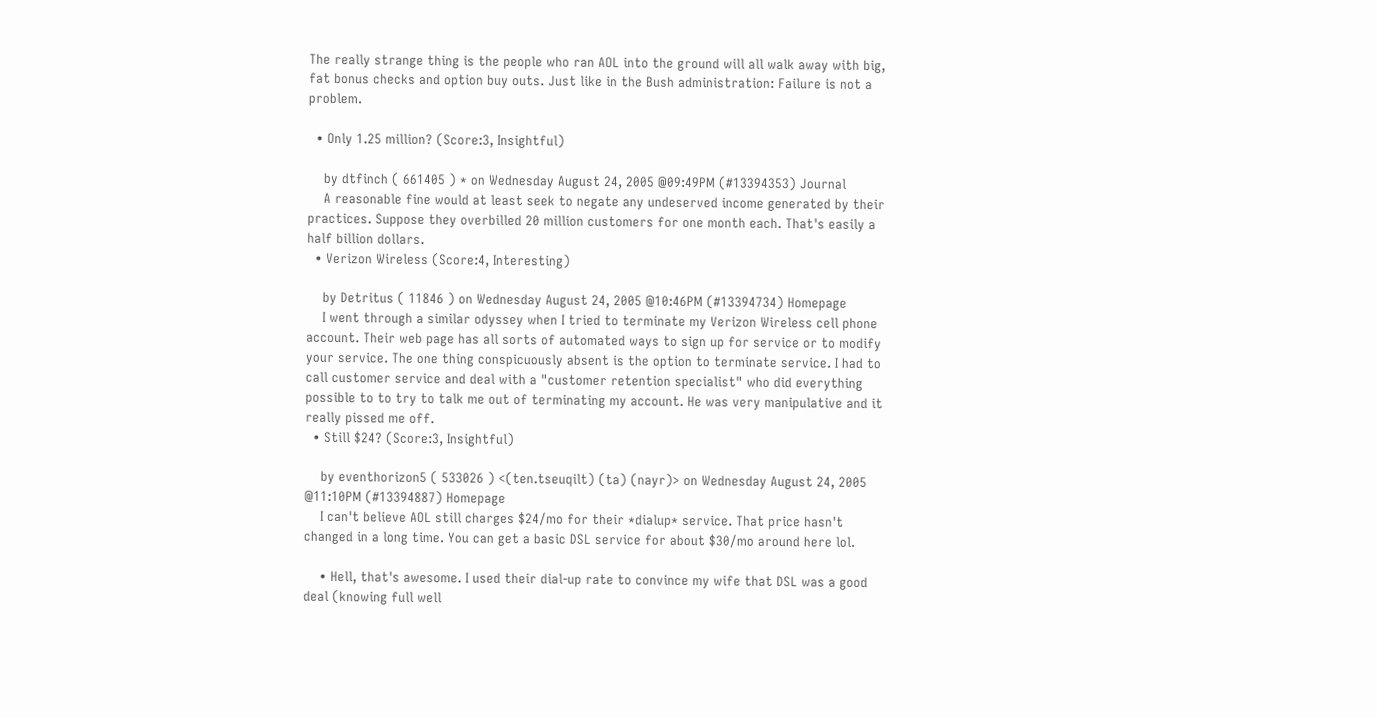The really strange thing is the people who ran AOL into the ground will all walk away with big, fat bonus checks and option buy outs. Just like in the Bush administration: Failure is not a problem.

  • Only 1.25 million? (Score:3, Insightful)

    by dtfinch ( 661405 ) * on Wednesday August 24, 2005 @09:49PM (#13394353) Journal
    A reasonable fine would at least seek to negate any undeserved income generated by their practices. Suppose they overbilled 20 million customers for one month each. That's easily a half billion dollars.
  • Verizon Wireless (Score:4, Interesting)

    by Detritus ( 11846 ) on Wednesday August 24, 2005 @10:46PM (#13394734) Homepage
    I went through a similar odyssey when I tried to terminate my Verizon Wireless cell phone account. Their web page has all sorts of automated ways to sign up for service or to modify your service. The one thing conspicuously absent is the option to terminate service. I had to call customer service and deal with a "customer retention specialist" who did everything possible to to try to talk me out of terminating my account. He was very manipulative and it really pissed me off.
  • Still $24? (Score:3, Insightful)

    by eventhorizon5 ( 533026 ) <(ten.tseuqilt) (ta) (nayr)> on Wednesday August 24, 2005 @11:10PM (#13394887) Homepage
    I can't believe AOL still charges $24/mo for their *dialup* service. That price hasn't changed in a long time. You can get a basic DSL service for about $30/mo around here lol.

    • Hell, that's awesome. I used their dial-up rate to convince my wife that DSL was a good deal (knowing full well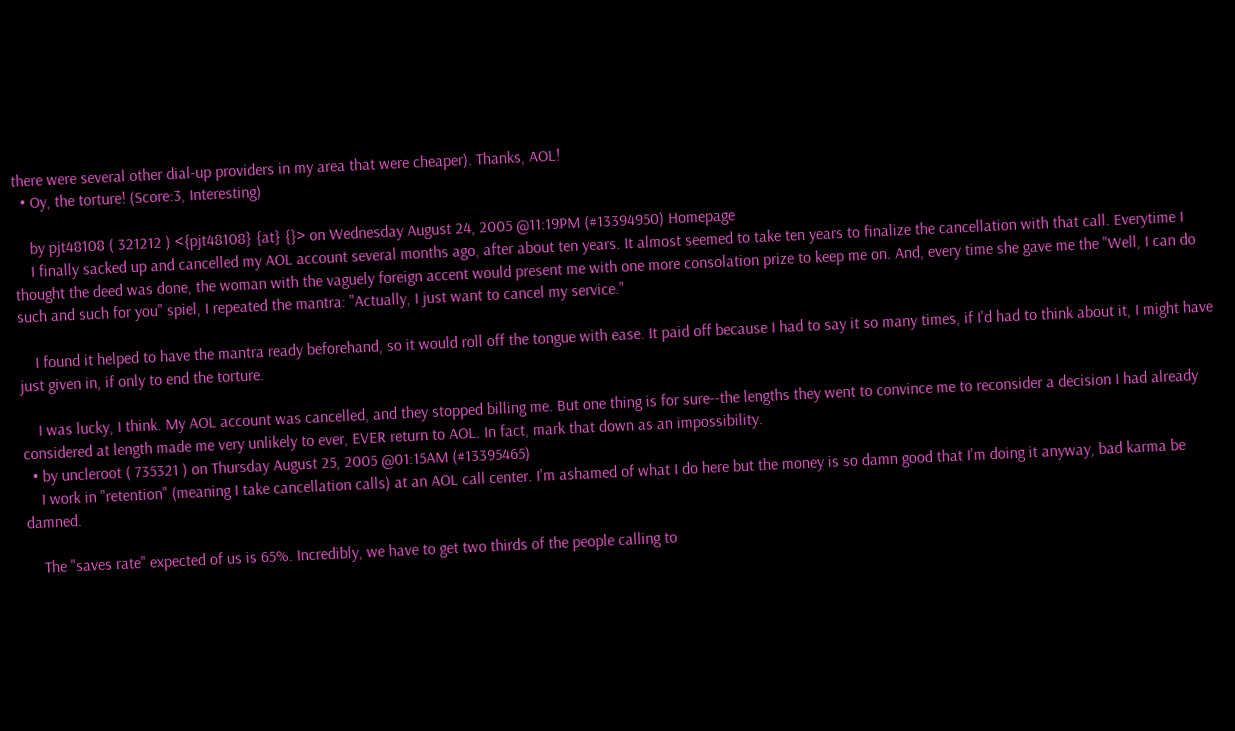there were several other dial-up providers in my area that were cheaper). Thanks, AOL!
  • Oy, the torture! (Score:3, Interesting)

    by pjt48108 ( 321212 ) <{pjt48108} {at} {}> on Wednesday August 24, 2005 @11:19PM (#13394950) Homepage
    I finally sacked up and cancelled my AOL account several months ago, after about ten years. It almost seemed to take ten years to finalize the cancellation with that call. Everytime I thought the deed was done, the woman with the vaguely foreign accent would present me with one more consolation prize to keep me on. And, every time she gave me the "Well, I can do such and such for you" spiel, I repeated the mantra: "Actually, I just want to cancel my service."

    I found it helped to have the mantra ready beforehand, so it would roll off the tongue with ease. It paid off because I had to say it so many times, if I'd had to think about it, I might have just given in, if only to end the torture.

    I was lucky, I think. My AOL account was cancelled, and they stopped billing me. But one thing is for sure--the lengths they went to convince me to reconsider a decision I had already considered at length made me very unlikely to ever, EVER return to AOL. In fact, mark that down as an impossibility.
  • by uncleroot ( 735321 ) on Thursday August 25, 2005 @01:15AM (#13395465)
    I work in "retention" (meaning I take cancellation calls) at an AOL call center. I'm ashamed of what I do here but the money is so damn good that I'm doing it anyway, bad karma be damned.

    The "saves rate" expected of us is 65%. Incredibly, we have to get two thirds of the people calling to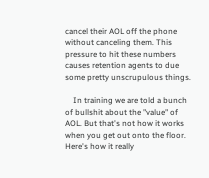cancel their AOL off the phone without canceling them. This pressure to hit these numbers causes retention agents to due some pretty unscrupulous things.

    In training we are told a bunch of bullshit about the "value" of AOL. But that's not how it works when you get out onto the floor. Here's how it really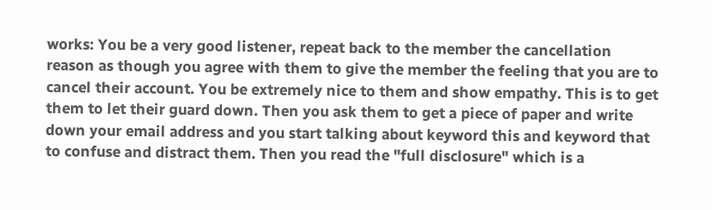works: You be a very good listener, repeat back to the member the cancellation reason as though you agree with them to give the member the feeling that you are to cancel their account. You be extremely nice to them and show empathy. This is to get them to let their guard down. Then you ask them to get a piece of paper and write down your email address and you start talking about keyword this and keyword that to confuse and distract them. Then you read the "full disclosure" which is a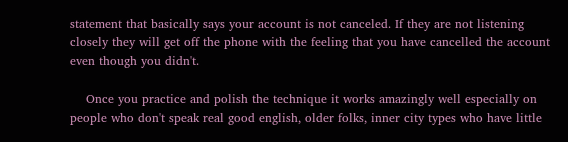statement that basically says your account is not canceled. If they are not listening closely they will get off the phone with the feeling that you have cancelled the account even though you didn't.

    Once you practice and polish the technique it works amazingly well especially on people who don't speak real good english, older folks, inner city types who have little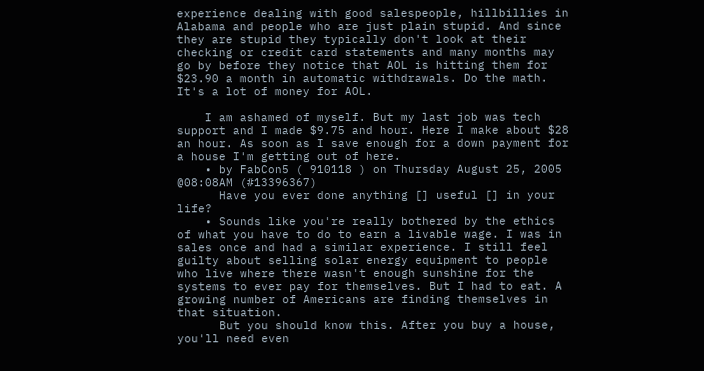experience dealing with good salespeople, hillbillies in Alabama and people who are just plain stupid. And since they are stupid they typically don't look at their checking or credit card statements and many months may go by before they notice that AOL is hitting them for $23.90 a month in automatic withdrawals. Do the math. It's a lot of money for AOL.

    I am ashamed of myself. But my last job was tech support and I made $9.75 and hour. Here I make about $28 an hour. As soon as I save enough for a down payment for a house I'm getting out of here.
    • by FabCon5 ( 910118 ) on Thursday August 25, 2005 @08:08AM (#13396367)
      Have you ever done anything [] useful [] in your life?
    • Sounds like you're really bothered by the ethics of what you have to do to earn a livable wage. I was in sales once and had a similar experience. I still feel guilty about selling solar energy equipment to people who live where there wasn't enough sunshine for the systems to ever pay for themselves. But I had to eat. A growing number of Americans are finding themselves in that situation.
      But you should know this. After you buy a house, you'll need even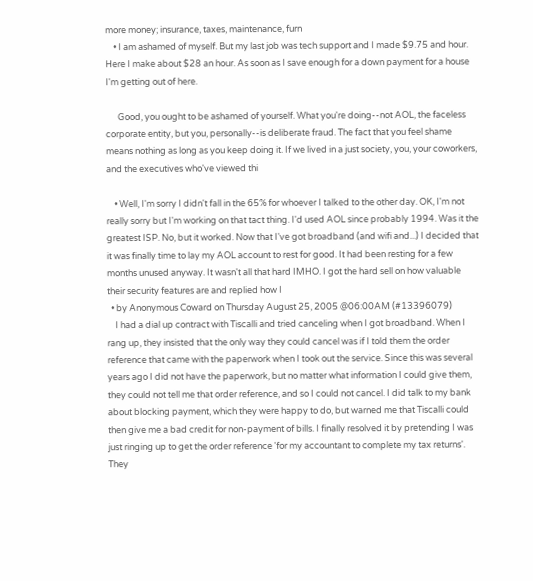more money; insurance, taxes, maintenance, furn
    • I am ashamed of myself. But my last job was tech support and I made $9.75 and hour. Here I make about $28 an hour. As soon as I save enough for a down payment for a house I'm getting out of here.

      Good, you ought to be ashamed of yourself. What you're doing--not AOL, the faceless corporate entity, but you, personally--is deliberate fraud. The fact that you feel shame means nothing as long as you keep doing it. If we lived in a just society, you, your coworkers, and the executives who've viewed thi

    • Well, I'm sorry I didn't fall in the 65% for whoever I talked to the other day. OK, I'm not really sorry but I'm working on that tact thing. I'd used AOL since probably 1994. Was it the greatest ISP. No, but it worked. Now that I've got broadband (and wifi and...) I decided that it was finally time to lay my AOL account to rest for good. It had been resting for a few months unused anyway. It wasn't all that hard IMHO. I got the hard sell on how valuable their security features are and replied how I
  • by Anonymous Coward on Thursday August 25, 2005 @06:00AM (#13396079)
    I had a dial up contract with Tiscalli and tried canceling when I got broadband. When I rang up, they insisted that the only way they could cancel was if I told them the order reference that came with the paperwork when I took out the service. Since this was several years ago I did not have the paperwork, but no matter what information I could give them, they could not tell me that order reference, and so I could not cancel. I did talk to my bank about blocking payment, which they were happy to do, but warned me that Tiscalli could then give me a bad credit for non-payment of bills. I finally resolved it by pretending I was just ringing up to get the order reference 'for my accountant to complete my tax returns'. They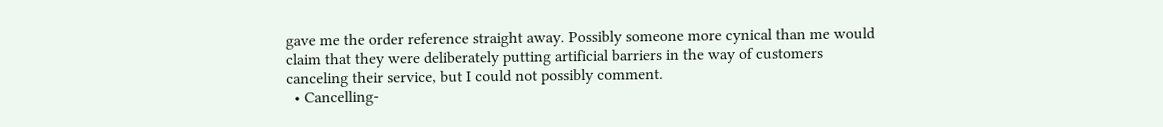gave me the order reference straight away. Possibly someone more cynical than me would claim that they were deliberately putting artificial barriers in the way of customers canceling their service, but I could not possibly comment.
  • Cancelling-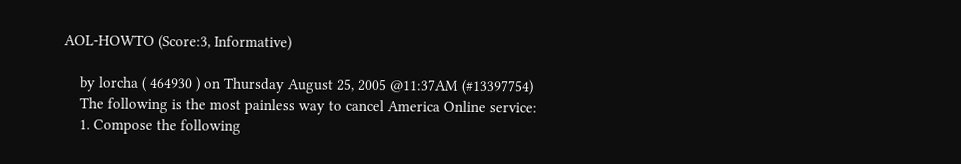AOL-HOWTO (Score:3, Informative)

    by lorcha ( 464930 ) on Thursday August 25, 2005 @11:37AM (#13397754)
    The following is the most painless way to cancel America Online service:
    1. Compose the following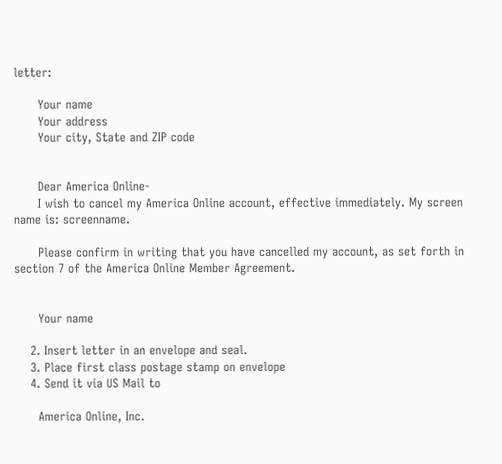letter:

      Your name
      Your address
      Your city, State and ZIP code


      Dear America Online-
      I wish to cancel my America Online account, effective immediately. My screen name is: screenname.

      Please confirm in writing that you have cancelled my account, as set forth in section 7 of the America Online Member Agreement.


      Your name

    2. Insert letter in an envelope and seal.
    3. Place first class postage stamp on envelope
    4. Send it via US Mail to

      America Online, Inc.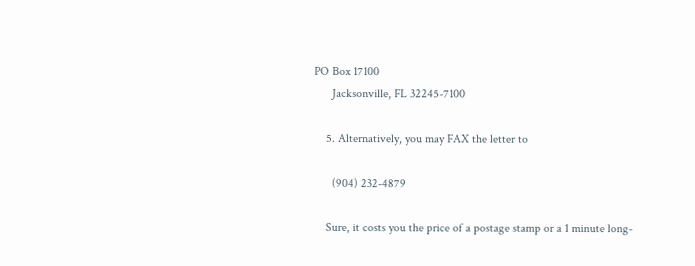PO Box 17100
      Jacksonville, FL 32245-7100

    5. Alternatively, you may FAX the letter to

      (904) 232-4879

    Sure, it costs you the price of a postage stamp or a 1 minute long-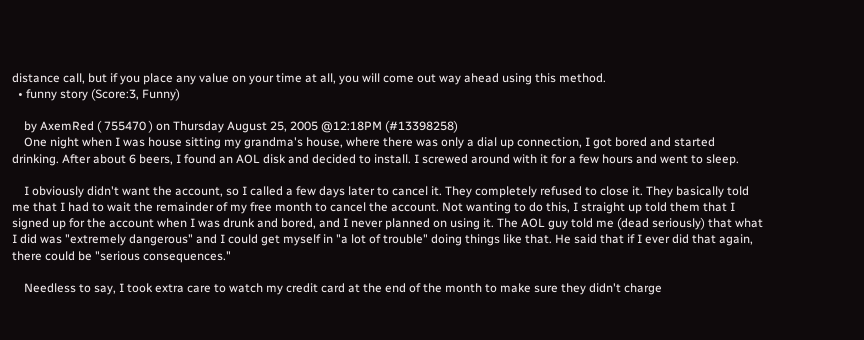distance call, but if you place any value on your time at all, you will come out way ahead using this method.
  • funny story (Score:3, Funny)

    by AxemRed ( 755470 ) on Thursday August 25, 2005 @12:18PM (#13398258)
    One night when I was house sitting my grandma's house, where there was only a dial up connection, I got bored and started drinking. After about 6 beers, I found an AOL disk and decided to install. I screwed around with it for a few hours and went to sleep.

    I obviously didn't want the account, so I called a few days later to cancel it. They completely refused to close it. They basically told me that I had to wait the remainder of my free month to cancel the account. Not wanting to do this, I straight up told them that I signed up for the account when I was drunk and bored, and I never planned on using it. The AOL guy told me (dead seriously) that what I did was "extremely dangerous" and I could get myself in "a lot of trouble" doing things like that. He said that if I ever did that again, there could be "serious consequences."

    Needless to say, I took extra care to watch my credit card at the end of the month to make sure they didn't charge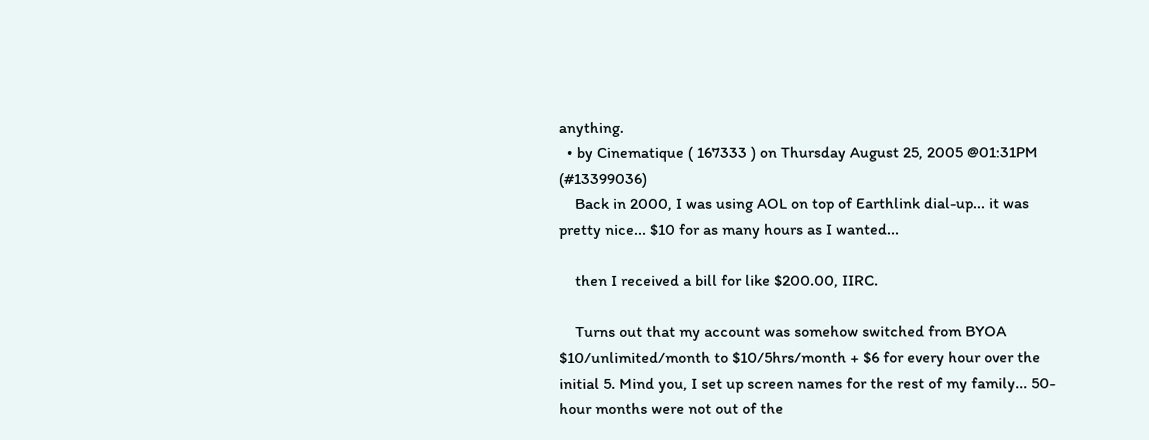anything.
  • by Cinematique ( 167333 ) on Thursday August 25, 2005 @01:31PM (#13399036)
    Back in 2000, I was using AOL on top of Earthlink dial-up... it was pretty nice... $10 for as many hours as I wanted...

    then I received a bill for like $200.00, IIRC.

    Turns out that my account was somehow switched from BYOA $10/unlimited/month to $10/5hrs/month + $6 for every hour over the initial 5. Mind you, I set up screen names for the rest of my family... 50-hour months were not out of the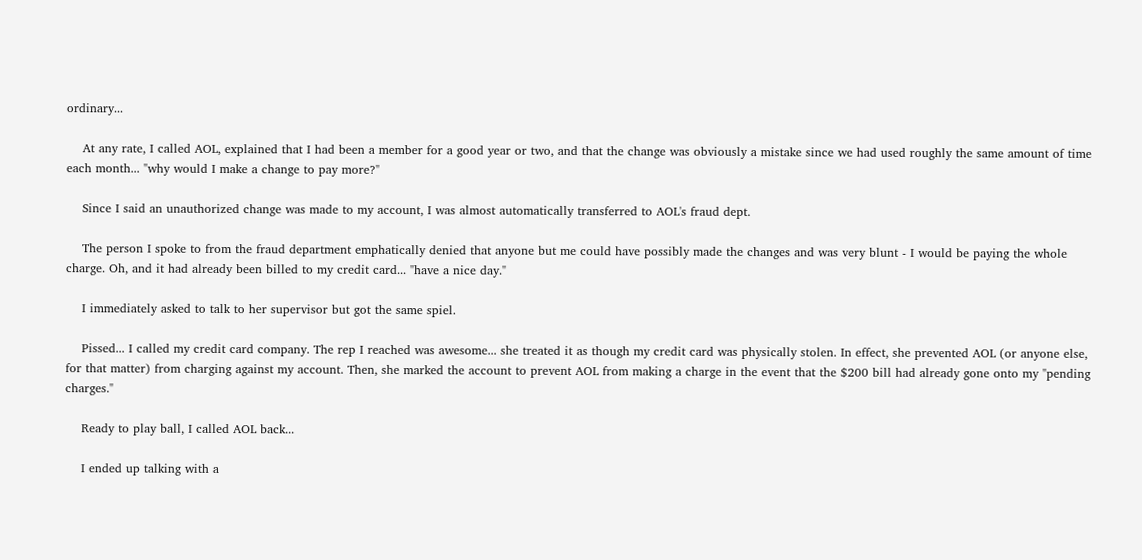ordinary...

    At any rate, I called AOL, explained that I had been a member for a good year or two, and that the change was obviously a mistake since we had used roughly the same amount of time each month... "why would I make a change to pay more?"

    Since I said an unauthorized change was made to my account, I was almost automatically transferred to AOL's fraud dept.

    The person I spoke to from the fraud department emphatically denied that anyone but me could have possibly made the changes and was very blunt - I would be paying the whole charge. Oh, and it had already been billed to my credit card... "have a nice day."

    I immediately asked to talk to her supervisor but got the same spiel.

    Pissed... I called my credit card company. The rep I reached was awesome... she treated it as though my credit card was physically stolen. In effect, she prevented AOL (or anyone else, for that matter) from charging against my account. Then, she marked the account to prevent AOL from making a charge in the event that the $200 bill had already gone onto my "pending charges."

    Ready to play ball, I called AOL back...

    I ended up talking with a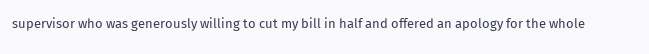supervisor who was generously willing to cut my bill in half and offered an apology for the whole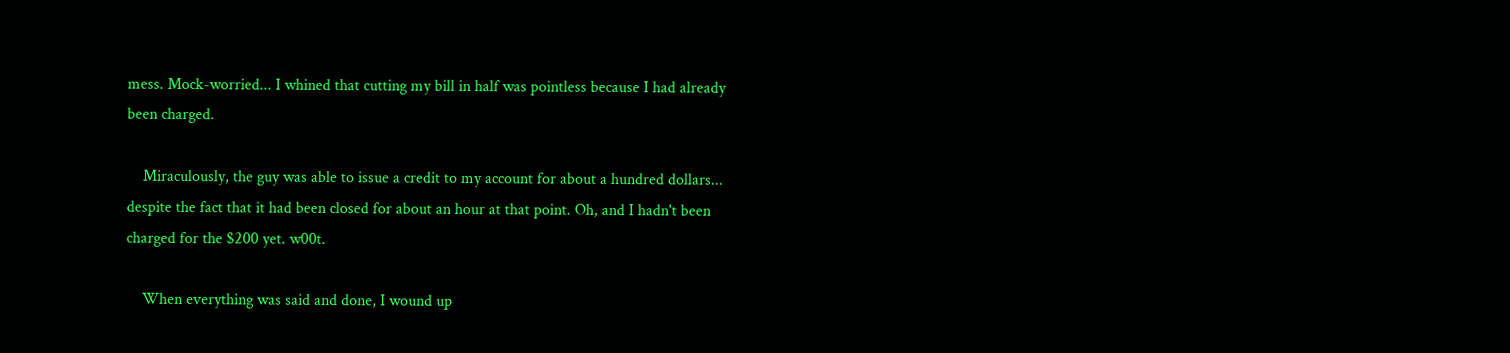mess. Mock-worried... I whined that cutting my bill in half was pointless because I had already been charged.

    Miraculously, the guy was able to issue a credit to my account for about a hundred dollars... despite the fact that it had been closed for about an hour at that point. Oh, and I hadn't been charged for the $200 yet. w00t.

    When everything was said and done, I wound up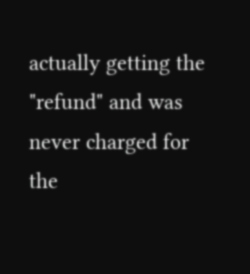actually getting the "refund" and was never charged for the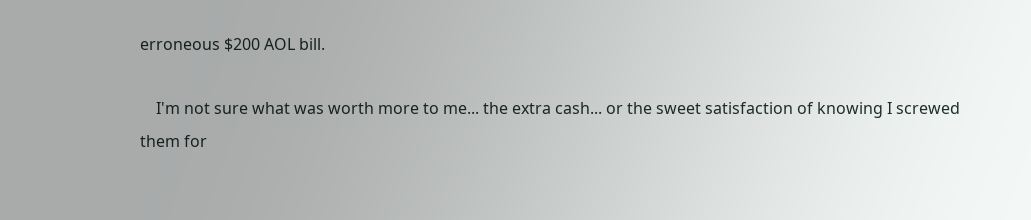erroneous $200 AOL bill.

    I'm not sure what was worth more to me... the extra cash... or the sweet satisfaction of knowing I screwed them for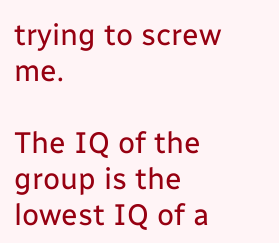trying to screw me.

The IQ of the group is the lowest IQ of a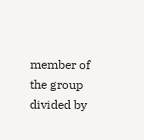member of the group divided by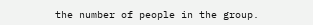the number of people in the group.